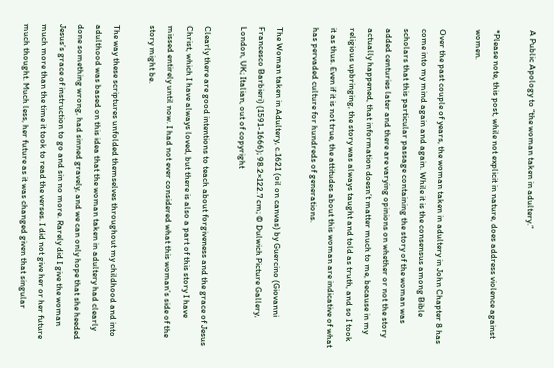A Public Apology to “the woman taken in adultery.”

*Please note, this post, while not explicit in nature, does address violence against women.

Over the past couple of years, the woman taken in adultery in John Chapter 8 has come into my mind again and again. While it is the consensus among Bible scholars that this particular passage containing the story of the woman was added centuries later and there are varying opinions on whether or not the story actually happened, that information doesn’t matter much to me, because in my religious upbringing, the story was always taught and told as truth, and so I took it as thus. Even if it is not true, the attitudes about this woman are indicative of what has pervaded culture for hundreds of generations.

The Woman taken in Adultery, c.1621 (oil on canvas) by Guercino (Giovanni Francesco Barbieri) (1591-1666); 98.2×122.7 cm; © Dulwich Picture Gallery, London, UK; Italian, out of copyright

Clearly there are good intentions to teach about forgiveness and the grace of Jesus Christ, which I have always loved, but there is also a part of this story I have missed entirely until now. I had not ever considered what this woman’s side of the story might be.

The way these scriptures unfolded themselves throughout my childhood and into adulthood was based on this idea that the woman taken in adultery had clearly done something wrong, had sinned gravely, and we can only hope that she heeded Jesus’s grace of instruction to go and sin no more. Rarely did I give the woman much more than the time it took to read the verses. I did not give her or her future much thought. Much less, her future as it was changed given that singular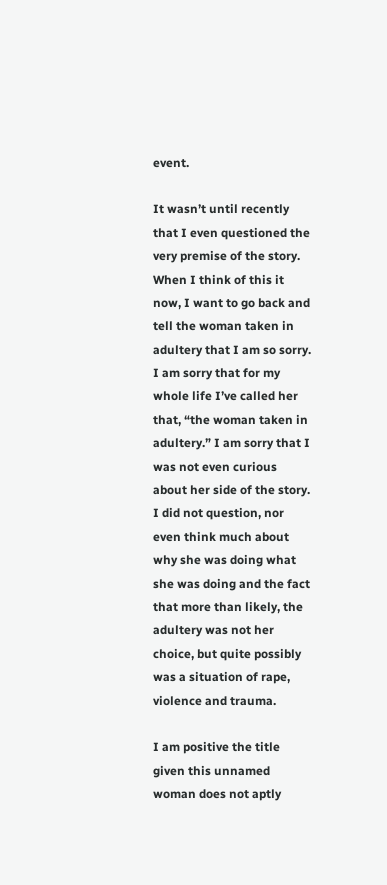event.

It wasn’t until recently that I even questioned the very premise of the story. When I think of this it now, I want to go back and tell the woman taken in adultery that I am so sorry. I am sorry that for my whole life I’ve called her that, “the woman taken in adultery.” I am sorry that I was not even curious about her side of the story. I did not question, nor even think much about why she was doing what she was doing and the fact that more than likely, the adultery was not her choice, but quite possibly was a situation of rape, violence and trauma.

I am positive the title given this unnamed woman does not aptly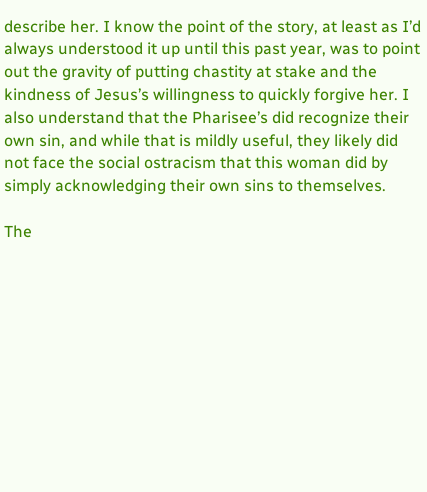describe her. I know the point of the story, at least as I’d always understood it up until this past year, was to point out the gravity of putting chastity at stake and the kindness of Jesus’s willingness to quickly forgive her. I also understand that the Pharisee’s did recognize their own sin, and while that is mildly useful, they likely did not face the social ostracism that this woman did by simply acknowledging their own sins to themselves.

The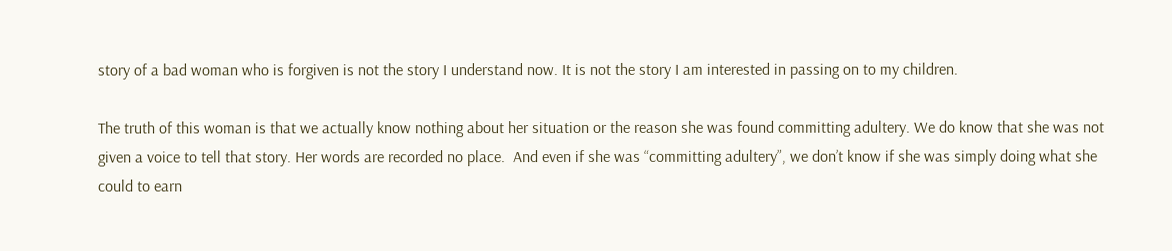story of a bad woman who is forgiven is not the story I understand now. It is not the story I am interested in passing on to my children.

The truth of this woman is that we actually know nothing about her situation or the reason she was found committing adultery. We do know that she was not given a voice to tell that story. Her words are recorded no place.  And even if she was “committing adultery”, we don’t know if she was simply doing what she could to earn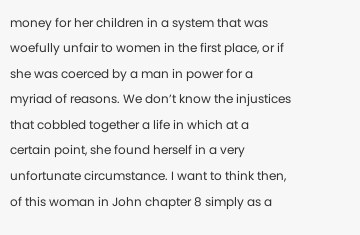money for her children in a system that was woefully unfair to women in the first place, or if she was coerced by a man in power for a myriad of reasons. We don’t know the injustices that cobbled together a life in which at a certain point, she found herself in a very unfortunate circumstance. I want to think then, of this woman in John chapter 8 simply as a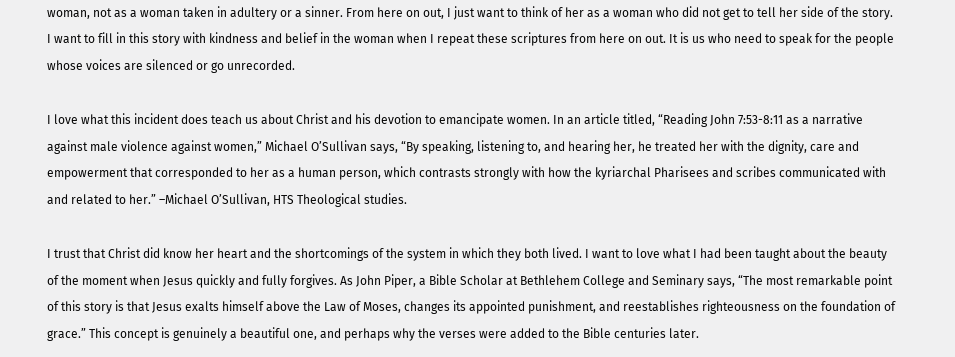woman, not as a woman taken in adultery or a sinner. From here on out, I just want to think of her as a woman who did not get to tell her side of the story. I want to fill in this story with kindness and belief in the woman when I repeat these scriptures from here on out. It is us who need to speak for the people whose voices are silenced or go unrecorded.

I love what this incident does teach us about Christ and his devotion to emancipate women. In an article titled, “Reading John 7:53-8:11 as a narrative against male violence against women,” Michael O’Sullivan says, “By speaking, listening to, and hearing her, he treated her with the dignity, care and empowerment that corresponded to her as a human person, which contrasts strongly with how the kyriarchal Pharisees and scribes communicated with and related to her.” –Michael O’Sullivan, HTS Theological studies.

I trust that Christ did know her heart and the shortcomings of the system in which they both lived. I want to love what I had been taught about the beauty of the moment when Jesus quickly and fully forgives. As John Piper, a Bible Scholar at Bethlehem College and Seminary says, “The most remarkable point of this story is that Jesus exalts himself above the Law of Moses, changes its appointed punishment, and reestablishes righteousness on the foundation of grace.” This concept is genuinely a beautiful one, and perhaps why the verses were added to the Bible centuries later.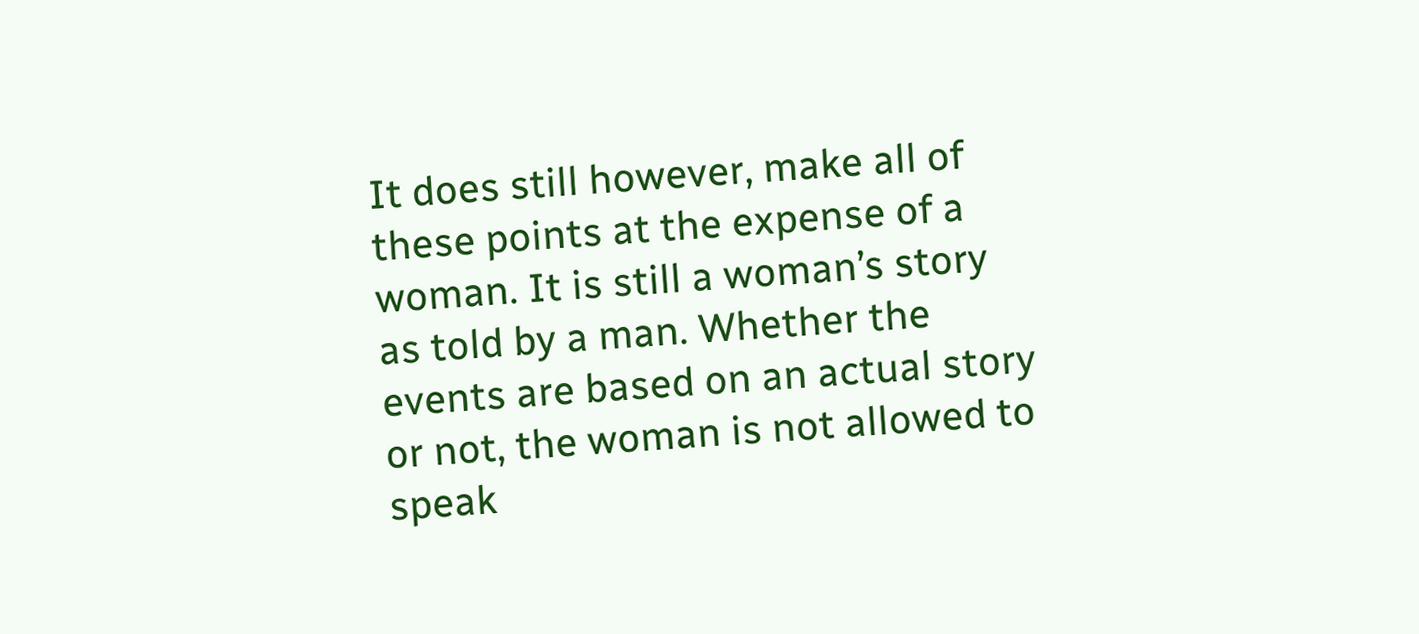It does still however, make all of these points at the expense of a woman. It is still a woman’s story as told by a man. Whether the events are based on an actual story or not, the woman is not allowed to speak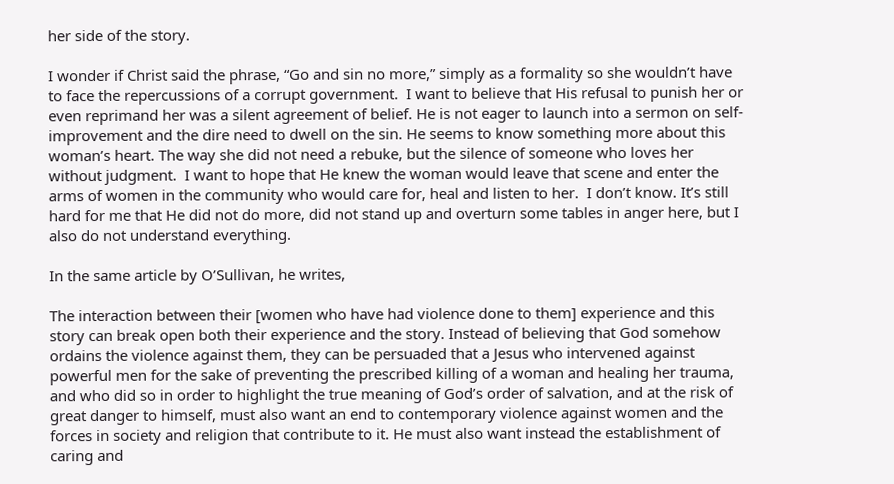her side of the story.

I wonder if Christ said the phrase, “Go and sin no more,” simply as a formality so she wouldn’t have to face the repercussions of a corrupt government.  I want to believe that His refusal to punish her or even reprimand her was a silent agreement of belief. He is not eager to launch into a sermon on self-improvement and the dire need to dwell on the sin. He seems to know something more about this woman’s heart. The way she did not need a rebuke, but the silence of someone who loves her without judgment.  I want to hope that He knew the woman would leave that scene and enter the arms of women in the community who would care for, heal and listen to her.  I don’t know. It’s still hard for me that He did not do more, did not stand up and overturn some tables in anger here, but I also do not understand everything.

In the same article by O’Sullivan, he writes,

The interaction between their [women who have had violence done to them] experience and this story can break open both their experience and the story. Instead of believing that God somehow ordains the violence against them, they can be persuaded that a Jesus who intervened against powerful men for the sake of preventing the prescribed killing of a woman and healing her trauma, and who did so in order to highlight the true meaning of God’s order of salvation, and at the risk of great danger to himself, must also want an end to contemporary violence against women and the forces in society and religion that contribute to it. He must also want instead the establishment of caring and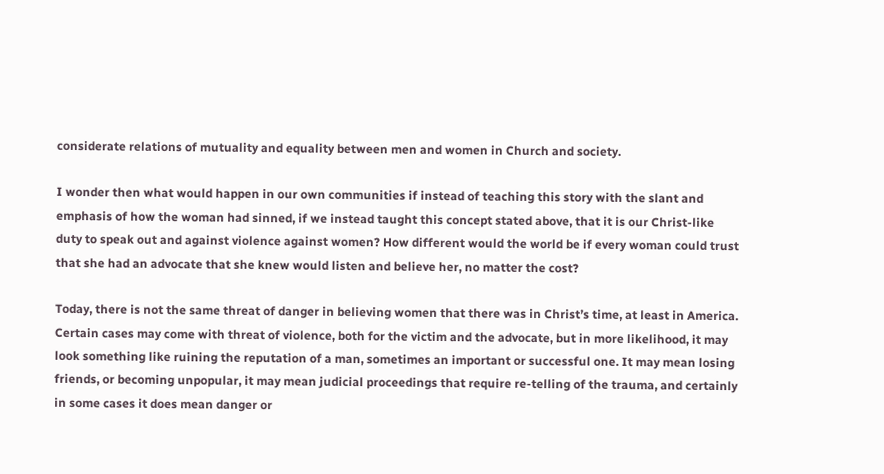considerate relations of mutuality and equality between men and women in Church and society.

I wonder then what would happen in our own communities if instead of teaching this story with the slant and emphasis of how the woman had sinned, if we instead taught this concept stated above, that it is our Christ-like duty to speak out and against violence against women? How different would the world be if every woman could trust that she had an advocate that she knew would listen and believe her, no matter the cost?

Today, there is not the same threat of danger in believing women that there was in Christ’s time, at least in America.  Certain cases may come with threat of violence, both for the victim and the advocate, but in more likelihood, it may look something like ruining the reputation of a man, sometimes an important or successful one. It may mean losing friends, or becoming unpopular, it may mean judicial proceedings that require re-telling of the trauma, and certainly in some cases it does mean danger or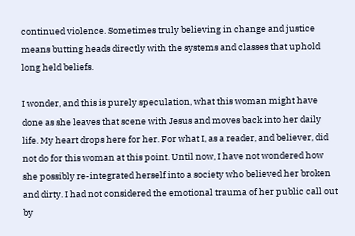continued violence. Sometimes truly believing in change and justice means butting heads directly with the systems and classes that uphold long held beliefs.

I wonder, and this is purely speculation, what this woman might have done as she leaves that scene with Jesus and moves back into her daily life. My heart drops here for her. For what I, as a reader, and believer, did not do for this woman at this point. Until now, I have not wondered how she possibly re-integrated herself into a society who believed her broken and dirty. I had not considered the emotional trauma of her public call out by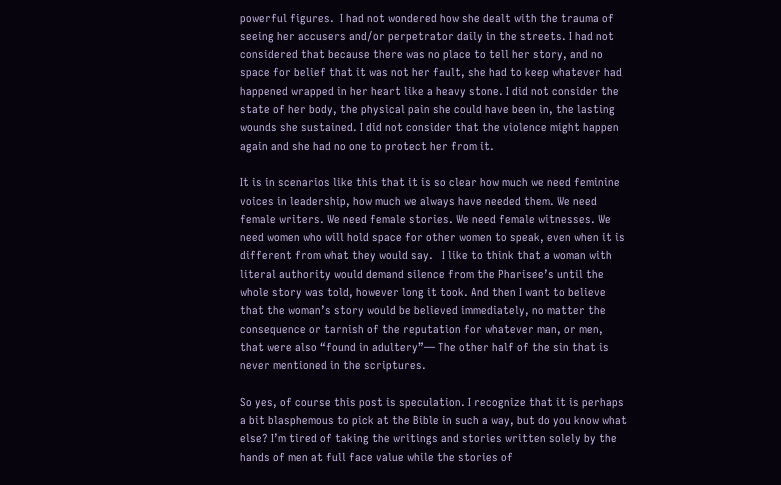powerful figures.  I had not wondered how she dealt with the trauma of seeing her accusers and/or perpetrator daily in the streets. I had not considered that because there was no place to tell her story, and no space for belief that it was not her fault, she had to keep whatever had happened wrapped in her heart like a heavy stone. I did not consider the state of her body, the physical pain she could have been in, the lasting wounds she sustained. I did not consider that the violence might happen again and she had no one to protect her from it.

It is in scenarios like this that it is so clear how much we need feminine voices in leadership, how much we always have needed them. We need female writers. We need female stories. We need female witnesses. We need women who will hold space for other women to speak, even when it is different from what they would say.   I like to think that a woman with literal authority would demand silence from the Pharisee’s until the whole story was told, however long it took. And then I want to believe that the woman’s story would be believed immediately, no matter the consequence or tarnish of the reputation for whatever man, or men, that were also “found in adultery”— The other half of the sin that is never mentioned in the scriptures.

So yes, of course this post is speculation. I recognize that it is perhaps a bit blasphemous to pick at the Bible in such a way, but do you know what else? I’m tired of taking the writings and stories written solely by the hands of men at full face value while the stories of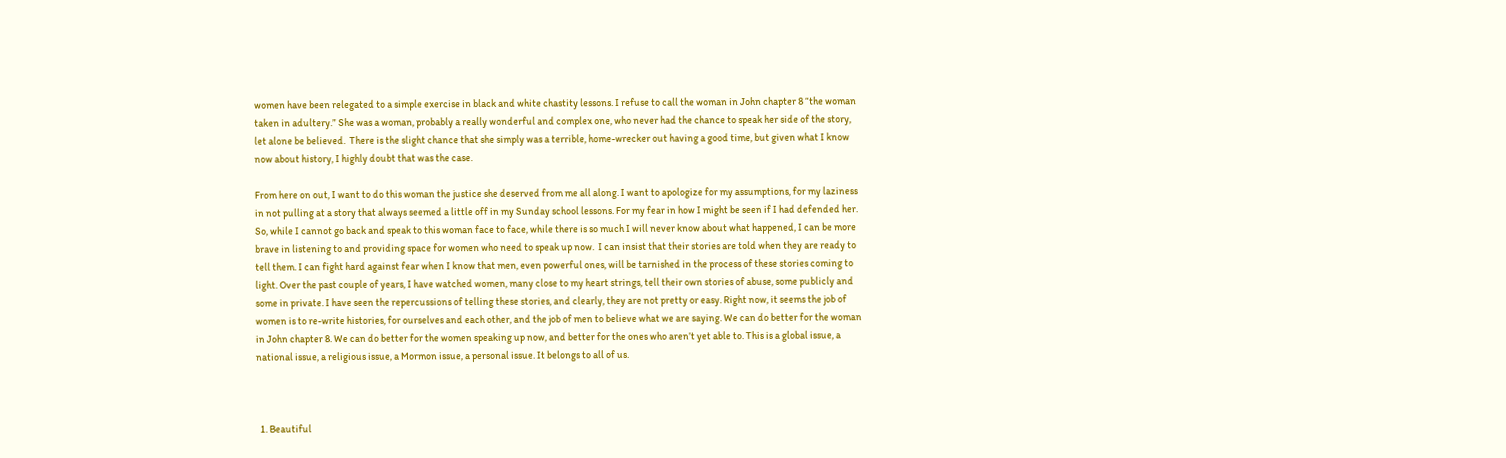women have been relegated to a simple exercise in black and white chastity lessons. I refuse to call the woman in John chapter 8 “the woman taken in adultery.” She was a woman, probably a really wonderful and complex one, who never had the chance to speak her side of the story, let alone be believed.  There is the slight chance that she simply was a terrible, home-wrecker out having a good time, but given what I know now about history, I highly doubt that was the case.

From here on out, I want to do this woman the justice she deserved from me all along. I want to apologize for my assumptions, for my laziness in not pulling at a story that always seemed a little off in my Sunday school lessons. For my fear in how I might be seen if I had defended her.  So, while I cannot go back and speak to this woman face to face, while there is so much I will never know about what happened, I can be more brave in listening to and providing space for women who need to speak up now.  I can insist that their stories are told when they are ready to tell them. I can fight hard against fear when I know that men, even powerful ones, will be tarnished in the process of these stories coming to light. Over the past couple of years, I have watched women, many close to my heart strings, tell their own stories of abuse, some publicly and some in private. I have seen the repercussions of telling these stories, and clearly, they are not pretty or easy. Right now, it seems the job of women is to re-write histories, for ourselves and each other, and the job of men to believe what we are saying. We can do better for the woman in John chapter 8. We can do better for the women speaking up now, and better for the ones who aren’t yet able to. This is a global issue, a national issue, a religious issue, a Mormon issue, a personal issue. It belongs to all of us.



  1. Beautiful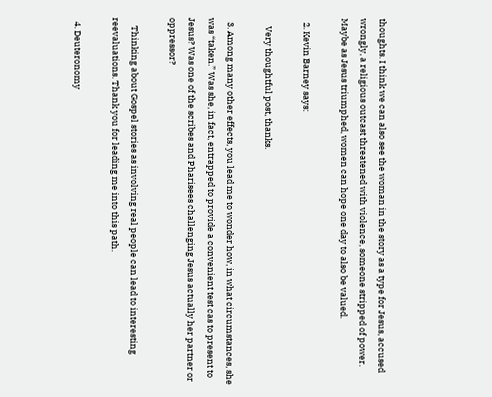thoughts. I think we can also see the woman in the story as a type for Jesus, accused wrongly, a religious outcast threatened with violence, someone stripped of power. Maybe as Jesus triumphed, women can hope one day to also be valued.

  2. Kevin Barney says:

    Very thoughtful post, thanks.

  3. Among many other effects, you lead me to wonder how, in what circumstances, she was “taken.” Was she, in fact, entrapped to provide a convenient test cas to present to Jesus? Was one of the scribes and Pharisees challenging Jesus actually her partner or oppressor?

    Thinking about Gospel stories as involving real people can lead to interesting reevaluations. Thank you for leading me into this path.

  4. Deuteronomy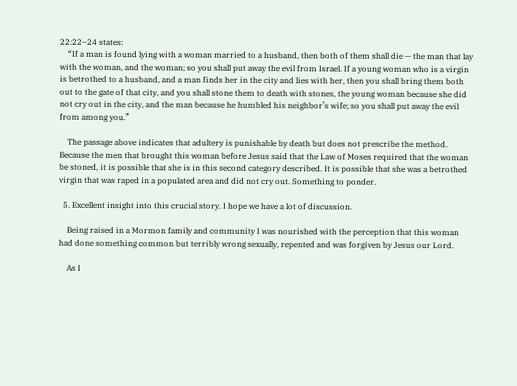22:22–24 states:
    “If a man is found lying with a woman married to a husband, then both of them shall die — the man that lay with the woman, and the woman; so you shall put away the evil from Israel. If a young woman who is a virgin is betrothed to a husband, and a man finds her in the city and lies with her, then you shall bring them both out to the gate of that city, and you shall stone them to death with stones, the young woman because she did not cry out in the city, and the man because he humbled his neighbor’s wife; so you shall put away the evil from among you.”

    The passage above indicates that adultery is punishable by death but does not prescribe the method. Because the men that brought this woman before Jesus said that the Law of Moses required that the woman be stoned, it is possible that she is in this second category described. It is possible that she was a betrothed virgin that was raped in a populated area and did not cry out. Something to ponder.

  5. Excellent insight into this crucial story. I hope we have a lot of discussion.

    Being raised in a Mormon family and community I was nourished with the perception that this woman had done something common but terribly wrong sexually, repented and was forgiven by Jesus our Lord.

    As I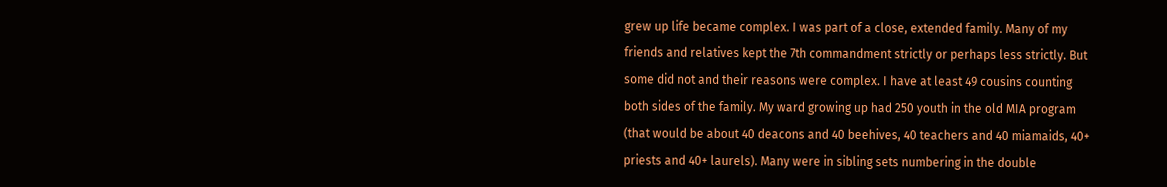grew up life became complex. I was part of a close, extended family. Many of my friends and relatives kept the 7th commandment strictly or perhaps less strictly. But some did not and their reasons were complex. I have at least 49 cousins counting both sides of the family. My ward growing up had 250 youth in the old MIA program (that would be about 40 deacons and 40 beehives, 40 teachers and 40 miamaids, 40+ priests and 40+ laurels). Many were in sibling sets numbering in the double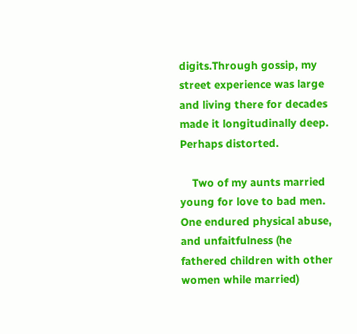digits.Through gossip, my street experience was large and living there for decades made it longitudinally deep. Perhaps distorted.

    Two of my aunts married young for love to bad men. One endured physical abuse, and unfaitfulness (he fathered children with other women while married)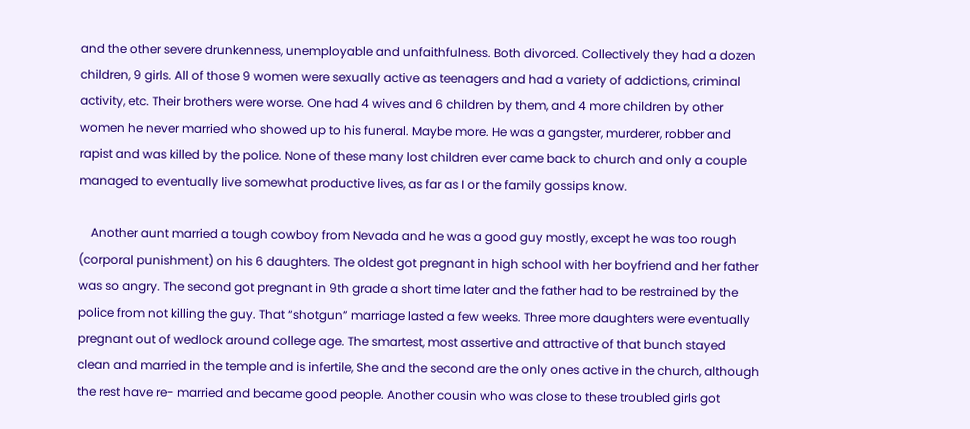and the other severe drunkenness, unemployable and unfaithfulness. Both divorced. Collectively they had a dozen children, 9 girls. All of those 9 women were sexually active as teenagers and had a variety of addictions, criminal activity, etc. Their brothers were worse. One had 4 wives and 6 children by them, and 4 more children by other women he never married who showed up to his funeral. Maybe more. He was a gangster, murderer, robber and rapist and was killed by the police. None of these many lost children ever came back to church and only a couple managed to eventually live somewhat productive lives, as far as I or the family gossips know.

    Another aunt married a tough cowboy from Nevada and he was a good guy mostly, except he was too rough (corporal punishment) on his 6 daughters. The oldest got pregnant in high school with her boyfriend and her father was so angry. The second got pregnant in 9th grade a short time later and the father had to be restrained by the police from not killing the guy. That “shotgun” marriage lasted a few weeks. Three more daughters were eventually pregnant out of wedlock around college age. The smartest, most assertive and attractive of that bunch stayed clean and married in the temple and is infertile, She and the second are the only ones active in the church, although the rest have re- married and became good people. Another cousin who was close to these troubled girls got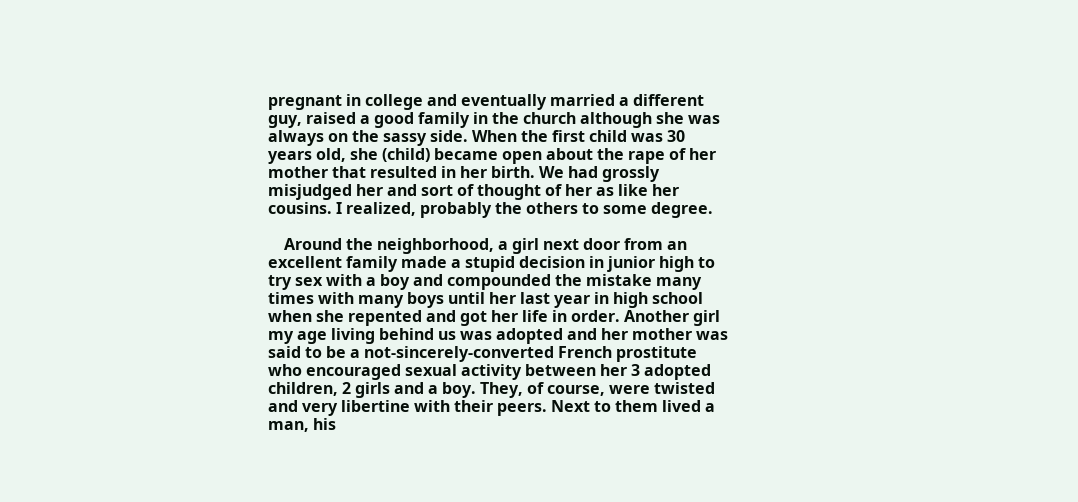pregnant in college and eventually married a different guy, raised a good family in the church although she was always on the sassy side. When the first child was 30 years old, she (child) became open about the rape of her mother that resulted in her birth. We had grossly misjudged her and sort of thought of her as like her cousins. I realized, probably the others to some degree.

    Around the neighborhood, a girl next door from an excellent family made a stupid decision in junior high to try sex with a boy and compounded the mistake many times with many boys until her last year in high school when she repented and got her life in order. Another girl my age living behind us was adopted and her mother was said to be a not-sincerely-converted French prostitute who encouraged sexual activity between her 3 adopted children, 2 girls and a boy. They, of course, were twisted and very libertine with their peers. Next to them lived a man, his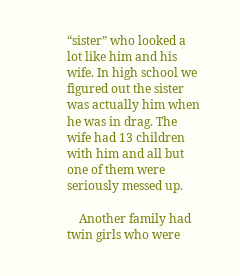“sister” who looked a lot like him and his wife. In high school we figured out the sister was actually him when he was in drag. The wife had 13 children with him and all but one of them were seriously messed up.

    Another family had twin girls who were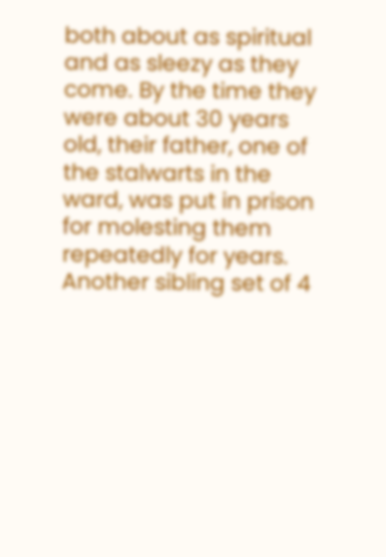both about as spiritual and as sleezy as they come. By the time they were about 30 years old, their father, one of the stalwarts in the ward, was put in prison for molesting them repeatedly for years. Another sibling set of 4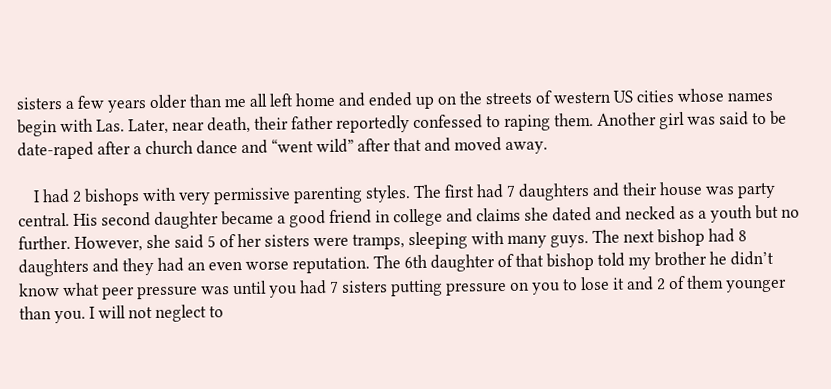sisters a few years older than me all left home and ended up on the streets of western US cities whose names begin with Las. Later, near death, their father reportedly confessed to raping them. Another girl was said to be date-raped after a church dance and “went wild” after that and moved away.

    I had 2 bishops with very permissive parenting styles. The first had 7 daughters and their house was party central. His second daughter became a good friend in college and claims she dated and necked as a youth but no further. However, she said 5 of her sisters were tramps, sleeping with many guys. The next bishop had 8 daughters and they had an even worse reputation. The 6th daughter of that bishop told my brother he didn’t know what peer pressure was until you had 7 sisters putting pressure on you to lose it and 2 of them younger than you. I will not neglect to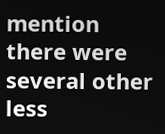mention there were several other less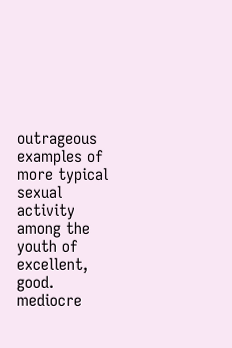outrageous examples of more typical sexual activity among the youth of excellent, good. mediocre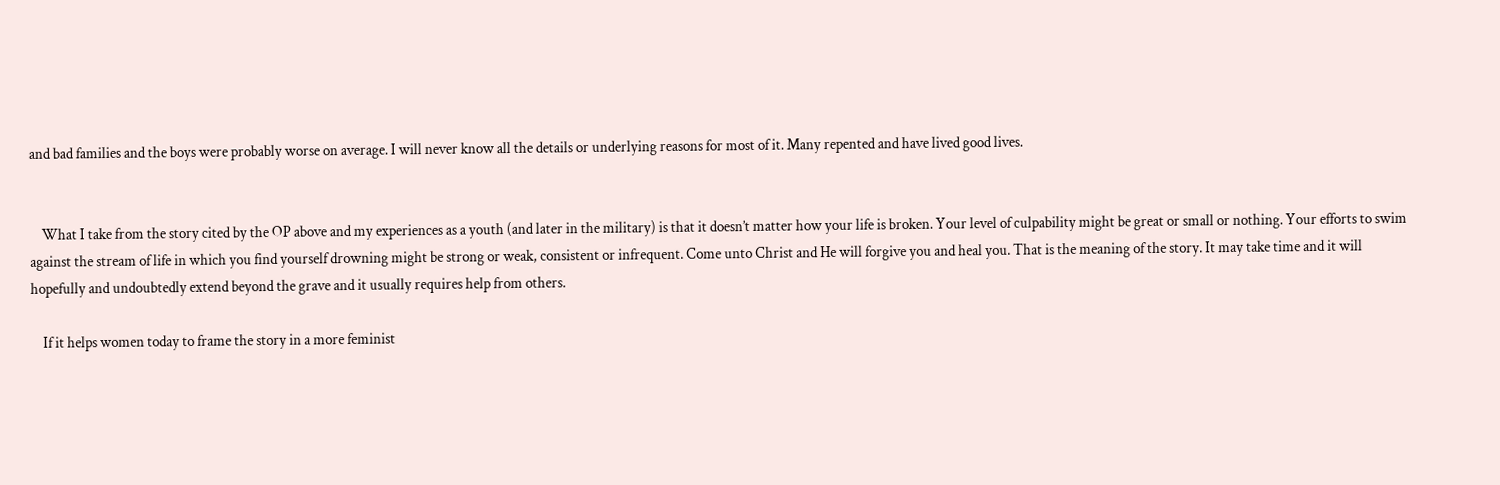and bad families and the boys were probably worse on average. I will never know all the details or underlying reasons for most of it. Many repented and have lived good lives.


    What I take from the story cited by the OP above and my experiences as a youth (and later in the military) is that it doesn’t matter how your life is broken. Your level of culpability might be great or small or nothing. Your efforts to swim against the stream of life in which you find yourself drowning might be strong or weak, consistent or infrequent. Come unto Christ and He will forgive you and heal you. That is the meaning of the story. It may take time and it will hopefully and undoubtedly extend beyond the grave and it usually requires help from others.

    If it helps women today to frame the story in a more feminist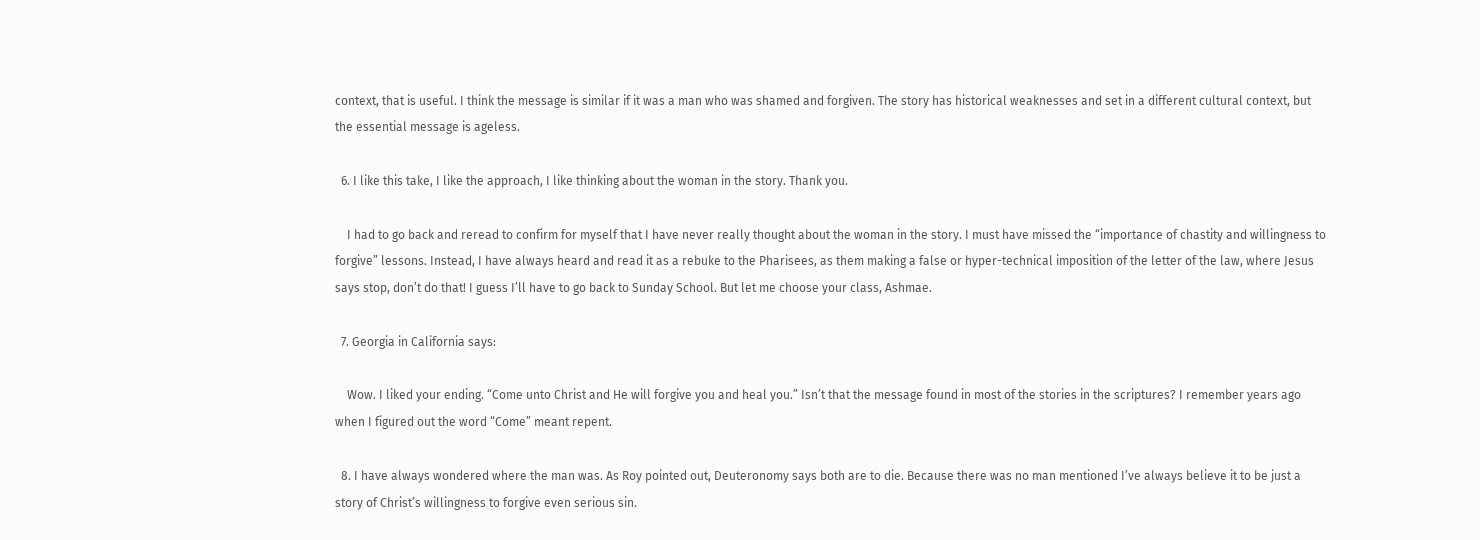context, that is useful. I think the message is similar if it was a man who was shamed and forgiven. The story has historical weaknesses and set in a different cultural context, but the essential message is ageless.

  6. I like this take, I like the approach, I like thinking about the woman in the story. Thank you.

    I had to go back and reread to confirm for myself that I have never really thought about the woman in the story. I must have missed the “importance of chastity and willingness to forgive” lessons. Instead, I have always heard and read it as a rebuke to the Pharisees, as them making a false or hyper-technical imposition of the letter of the law, where Jesus says stop, don’t do that! I guess I’ll have to go back to Sunday School. But let me choose your class, Ashmae.

  7. Georgia in California says:

    Wow. I liked your ending. “Come unto Christ and He will forgive you and heal you.” Isn’t that the message found in most of the stories in the scriptures? I remember years ago when I figured out the word “Come” meant repent.

  8. I have always wondered where the man was. As Roy pointed out, Deuteronomy says both are to die. Because there was no man mentioned I’ve always believe it to be just a story of Christ’s willingness to forgive even serious sin.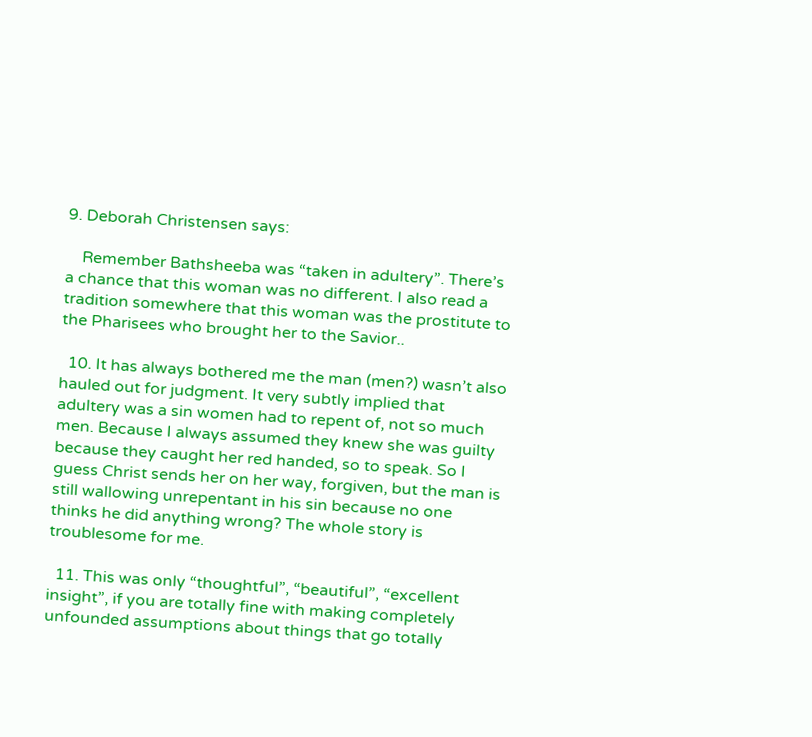9. Deborah Christensen says:

    Remember Bathsheeba was “taken in adultery”. There’s a chance that this woman was no different. I also read a tradition somewhere that this woman was the prostitute to the Pharisees who brought her to the Savior..

  10. It has always bothered me the man (men?) wasn’t also hauled out for judgment. It very subtly implied that adultery was a sin women had to repent of, not so much men. Because I always assumed they knew she was guilty because they caught her red handed, so to speak. So I guess Christ sends her on her way, forgiven, but the man is still wallowing unrepentant in his sin because no one thinks he did anything wrong? The whole story is troublesome for me.

  11. This was only “thoughtful”, “beautiful”, “excellent insight”, if you are totally fine with making completely unfounded assumptions about things that go totally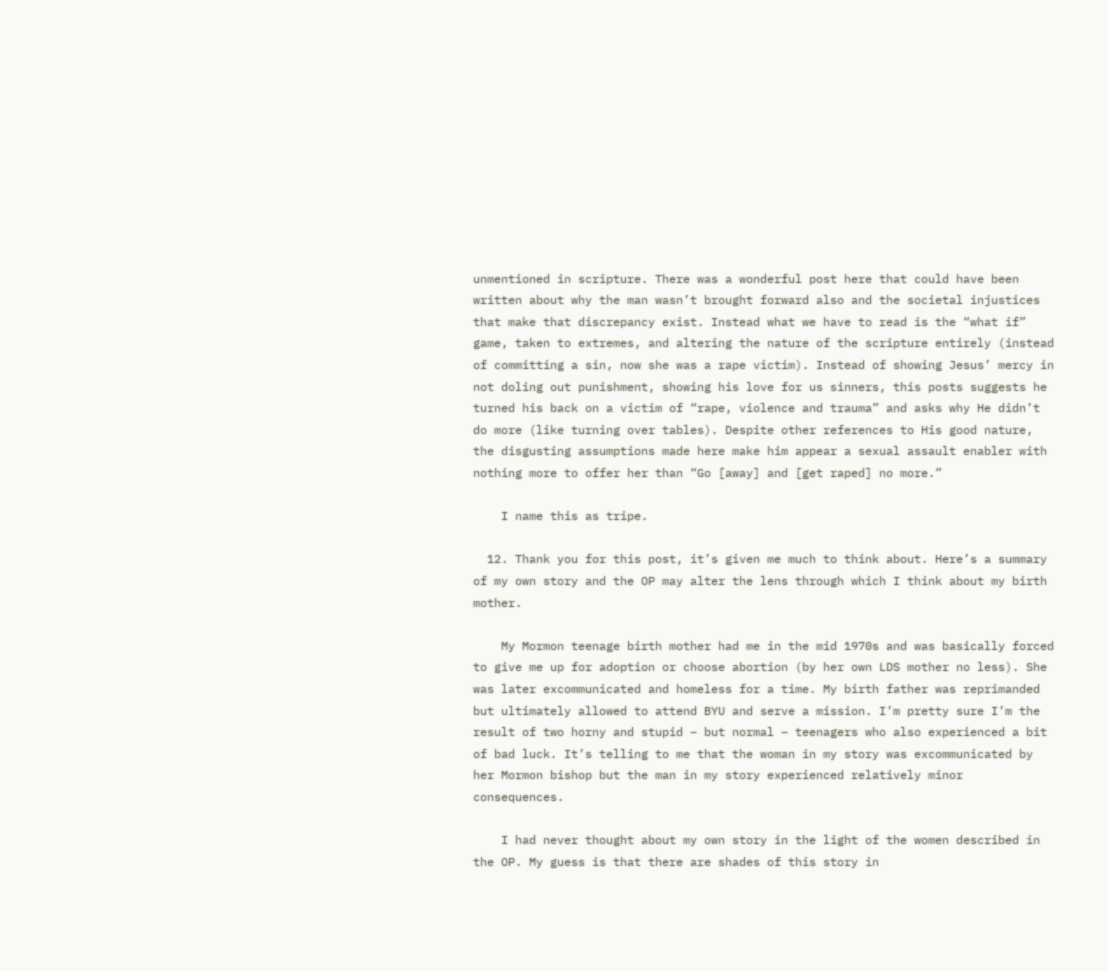unmentioned in scripture. There was a wonderful post here that could have been written about why the man wasn’t brought forward also and the societal injustices that make that discrepancy exist. Instead what we have to read is the “what if” game, taken to extremes, and altering the nature of the scripture entirely (instead of committing a sin, now she was a rape victim). Instead of showing Jesus’ mercy in not doling out punishment, showing his love for us sinners, this posts suggests he turned his back on a victim of “rape, violence and trauma” and asks why He didn’t do more (like turning over tables). Despite other references to His good nature, the disgusting assumptions made here make him appear a sexual assault enabler with nothing more to offer her than “Go [away] and [get raped] no more.”

    I name this as tripe.

  12. Thank you for this post, it’s given me much to think about. Here’s a summary of my own story and the OP may alter the lens through which I think about my birth mother.

    My Mormon teenage birth mother had me in the mid 1970s and was basically forced to give me up for adoption or choose abortion (by her own LDS mother no less). She was later excommunicated and homeless for a time. My birth father was reprimanded but ultimately allowed to attend BYU and serve a mission. I’m pretty sure I’m the result of two horny and stupid – but normal – teenagers who also experienced a bit of bad luck. It’s telling to me that the woman in my story was excommunicated by her Mormon bishop but the man in my story experienced relatively minor consequences.

    I had never thought about my own story in the light of the women described in the OP. My guess is that there are shades of this story in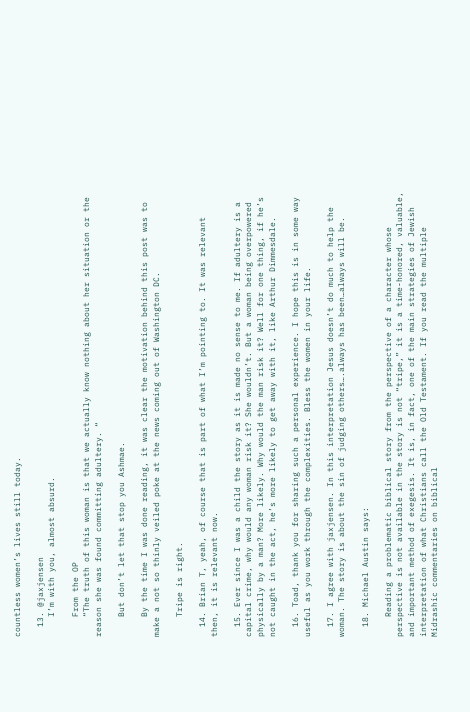countless women’s lives still today.

  13. @jaxjensen
    I’m with you, almost absurd.

    From the OP
    “The truth of this woman is that we actually know nothing about her situation or the reason she was found committing adultery. “

    But don’t let that stop you Ashmae.

    By the time I was done reading, it was clear the motivation behind this post was to make a not so thinly veiled poke at the news coming out of Washington DC.

    Tripe is right.

  14. Brian T, yeah, of course that is part of what I’m pointing to. It was relevant then, it is relevant now.

  15. Ever since I was a child the story as it is made no sense to me. If adultery is a capital crime, why would any woman risk it? She wouldn’t. But a woman being overpowered physically by a man? More likely. Why would the man risk it? Well for one thing, if he’s not caught in the act, he’s more likely to get away with it, like Arthur Dimmesdale.

  16. Toad, thank you for sharing such a personal experience. I hope this is in some way useful as you work through the complexities. Bless the women in your life.

  17. I agree with jaxjensen. In this interpretation Jesus doesn’t do much to help the woman. The story is about the sin of judging others….always has been…always will be.

  18. Michael Austin says:

    Reading a problematic biblical story from the perspective of a character whose perspective is not available in the story is not “tripe,” it is a time-honored, valuable, and important method of exegesis. It is, in fact, one of the main strategies of Jewish interpretation of what Christians call the Old Testament. If you read the multiple Midrashic commentaries on biblical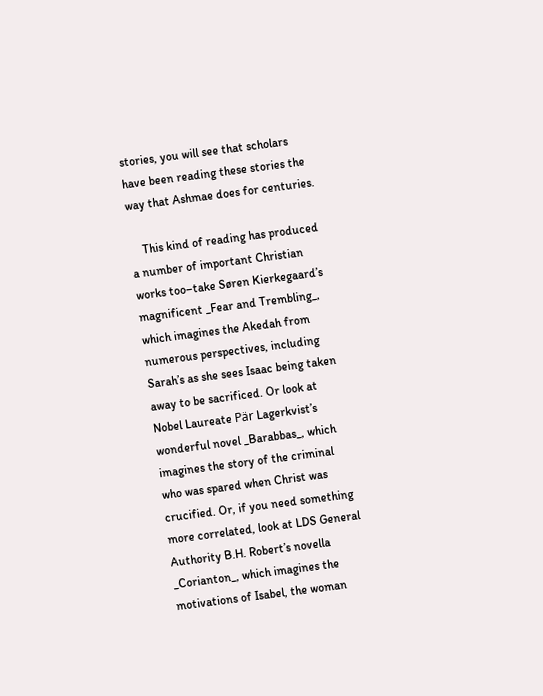stories, you will see that scholars have been reading these stories the way that Ashmae does for centuries.

    This kind of reading has produced a number of important Christian works too–take Søren Kierkegaard’s magnificent _Fear and Trembling_, which imagines the Akedah from numerous perspectives, including Sarah’s as she sees Isaac being taken away to be sacrificed. Or look at Nobel Laureate Pär Lagerkvist’s wonderful novel _Barabbas_, which imagines the story of the criminal who was spared when Christ was crucified. Or, if you need something more correlated, look at LDS General Authority B.H. Robert’s novella _Corianton_, which imagines the motivations of Isabel, the woman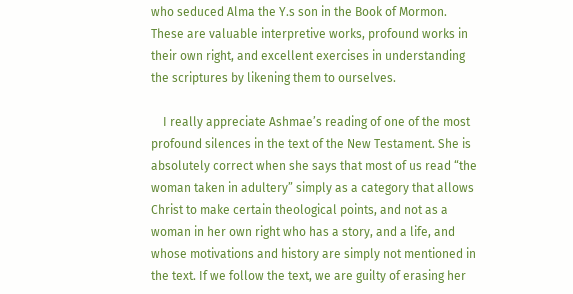who seduced Alma the Y.s son in the Book of Mormon. These are valuable interpretive works, profound works in their own right, and excellent exercises in understanding the scriptures by likening them to ourselves.

    I really appreciate Ashmae’s reading of one of the most profound silences in the text of the New Testament. She is absolutely correct when she says that most of us read “the woman taken in adultery” simply as a category that allows Christ to make certain theological points, and not as a woman in her own right who has a story, and a life, and whose motivations and history are simply not mentioned in the text. If we follow the text, we are guilty of erasing her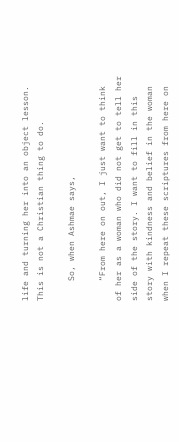life and turning her into an object lesson. This is not a Christian thing to do.

    So, when Ashmae says,

    “From here on out, I just want to think of her as a woman who did not get to tell her side of the story. I want to fill in this story with kindness and belief in the woman when I repeat these scriptures from here on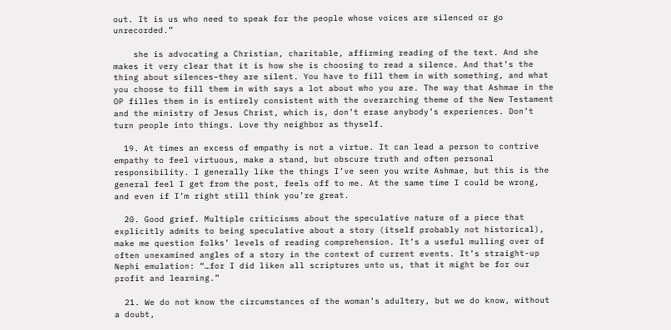out. It is us who need to speak for the people whose voices are silenced or go unrecorded.”

    she is advocating a Christian, charitable, affirming reading of the text. And she makes it very clear that it is how she is choosing to read a silence. And that’s the thing about silences–they are silent. You have to fill them in with something, and what you choose to fill them in with says a lot about who you are. The way that Ashmae in the OP filles them in is entirely consistent with the overarching theme of the New Testament and the ministry of Jesus Christ, which is, don’t erase anybody’s experiences. Don’t turn people into things. Love thy neighbor as thyself.

  19. At times an excess of empathy is not a virtue. It can lead a person to contrive empathy to feel virtuous, make a stand, but obscure truth and often personal responsibility. I generally like the things I’ve seen you write Ashmae, but this is the general feel I get from the post, feels off to me. At the same time I could be wrong, and even if I’m right still think you’re great.

  20. Good grief. Multiple criticisms about the speculative nature of a piece that explicitly admits to being speculative about a story (itself probably not historical), make me question folks’ levels of reading comprehension. It’s a useful mulling over of often unexamined angles of a story in the context of current events. It’s straight-up Nephi emulation: “…for I did liken all scriptures unto us, that it might be for our profit and learning.”

  21. We do not know the circumstances of the woman’s adultery, but we do know, without a doubt,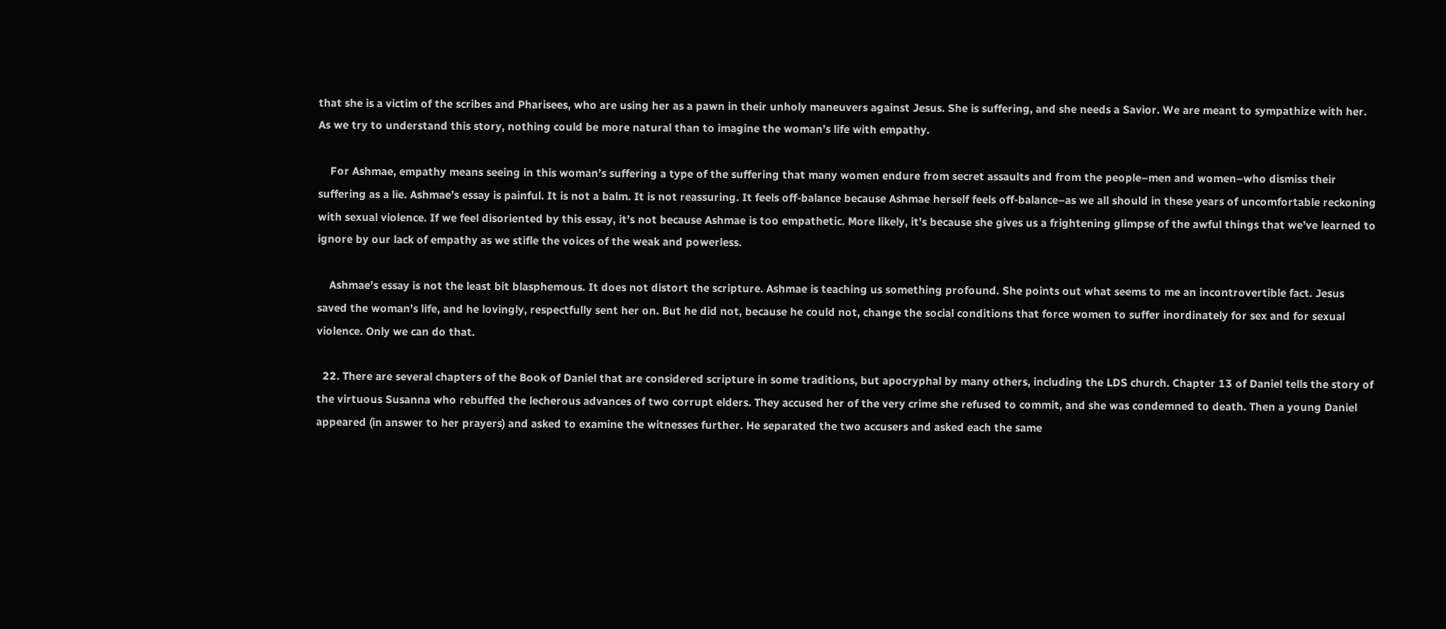that she is a victim of the scribes and Pharisees, who are using her as a pawn in their unholy maneuvers against Jesus. She is suffering, and she needs a Savior. We are meant to sympathize with her. As we try to understand this story, nothing could be more natural than to imagine the woman’s life with empathy.

    For Ashmae, empathy means seeing in this woman’s suffering a type of the suffering that many women endure from secret assaults and from the people–men and women–who dismiss their suffering as a lie. Ashmae’s essay is painful. It is not a balm. It is not reassuring. It feels off-balance because Ashmae herself feels off-balance–as we all should in these years of uncomfortable reckoning with sexual violence. If we feel disoriented by this essay, it’s not because Ashmae is too empathetic. More likely, it’s because she gives us a frightening glimpse of the awful things that we’ve learned to ignore by our lack of empathy as we stifle the voices of the weak and powerless.

    Ashmae’s essay is not the least bit blasphemous. It does not distort the scripture. Ashmae is teaching us something profound. She points out what seems to me an incontrovertible fact. Jesus saved the woman’s life, and he lovingly, respectfully sent her on. But he did not, because he could not, change the social conditions that force women to suffer inordinately for sex and for sexual violence. Only we can do that.

  22. There are several chapters of the Book of Daniel that are considered scripture in some traditions, but apocryphal by many others, including the LDS church. Chapter 13 of Daniel tells the story of the virtuous Susanna who rebuffed the lecherous advances of two corrupt elders. They accused her of the very crime she refused to commit, and she was condemned to death. Then a young Daniel appeared (in answer to her prayers) and asked to examine the witnesses further. He separated the two accusers and asked each the same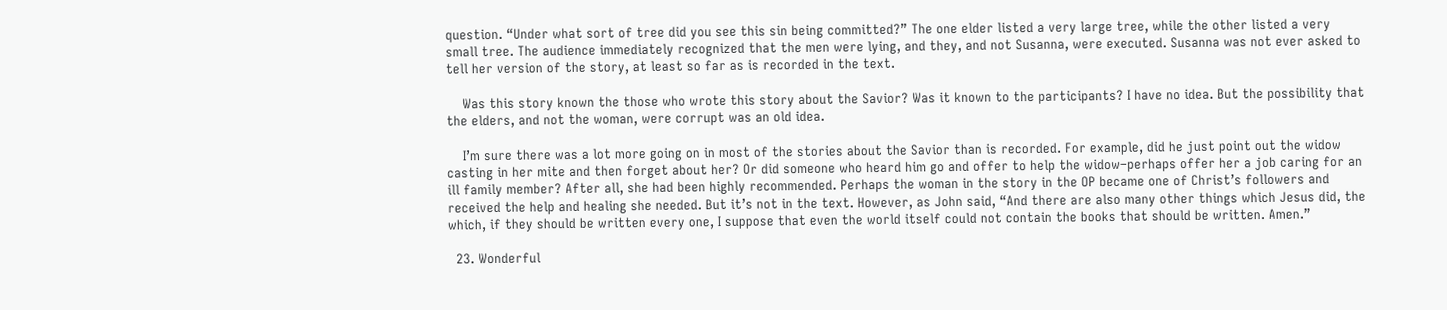question. “Under what sort of tree did you see this sin being committed?” The one elder listed a very large tree, while the other listed a very small tree. The audience immediately recognized that the men were lying, and they, and not Susanna, were executed. Susanna was not ever asked to tell her version of the story, at least so far as is recorded in the text.

    Was this story known the those who wrote this story about the Savior? Was it known to the participants? I have no idea. But the possibility that the elders, and not the woman, were corrupt was an old idea.

    I’m sure there was a lot more going on in most of the stories about the Savior than is recorded. For example, did he just point out the widow casting in her mite and then forget about her? Or did someone who heard him go and offer to help the widow–perhaps offer her a job caring for an ill family member? After all, she had been highly recommended. Perhaps the woman in the story in the OP became one of Christ’s followers and received the help and healing she needed. But it’s not in the text. However, as John said, “And there are also many other things which Jesus did, the which, if they should be written every one, I suppose that even the world itself could not contain the books that should be written. Amen.”

  23. Wonderful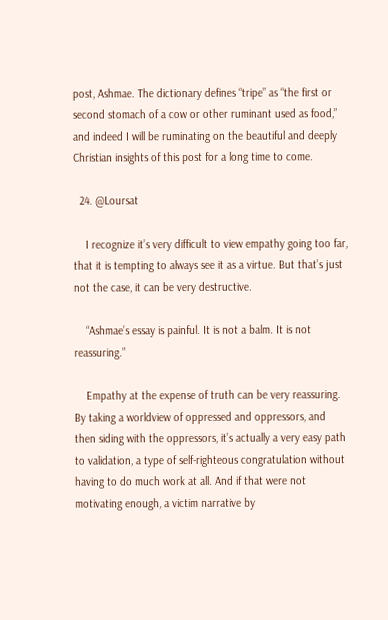post, Ashmae. The dictionary defines “tripe” as “the first or second stomach of a cow or other ruminant used as food,” and indeed I will be ruminating on the beautiful and deeply Christian insights of this post for a long time to come.

  24. @Loursat

    I recognize it’s very difficult to view empathy going too far, that it is tempting to always see it as a virtue. But that’s just not the case, it can be very destructive.

    “Ashmae’s essay is painful. It is not a balm. It is not reassuring.”

    Empathy at the expense of truth can be very reassuring. By taking a worldview of oppressed and oppressors, and then siding with the oppressors, it’s actually a very easy path to validation, a type of self-righteous congratulation without having to do much work at all. And if that were not motivating enough, a victim narrative by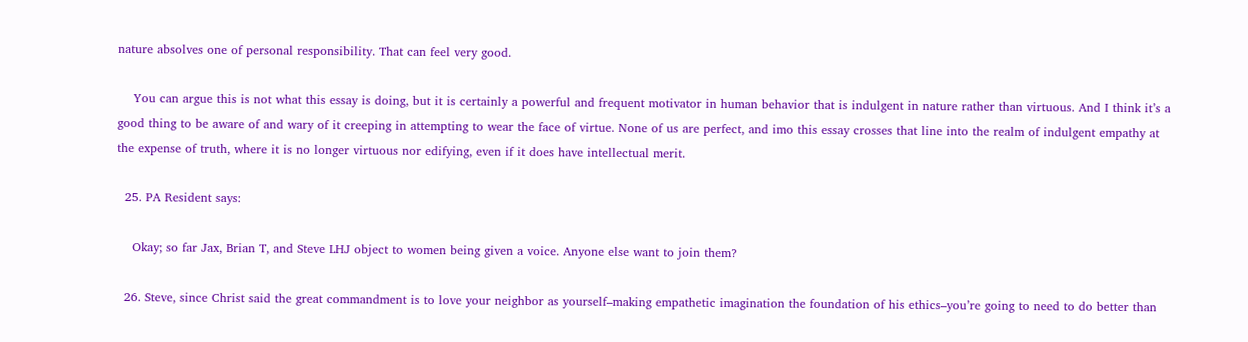nature absolves one of personal responsibility. That can feel very good.

    You can argue this is not what this essay is doing, but it is certainly a powerful and frequent motivator in human behavior that is indulgent in nature rather than virtuous. And I think it’s a good thing to be aware of and wary of it creeping in attempting to wear the face of virtue. None of us are perfect, and imo this essay crosses that line into the realm of indulgent empathy at the expense of truth, where it is no longer virtuous nor edifying, even if it does have intellectual merit.

  25. PA Resident says:

    Okay; so far Jax, Brian T, and Steve LHJ object to women being given a voice. Anyone else want to join them?

  26. Steve, since Christ said the great commandment is to love your neighbor as yourself–making empathetic imagination the foundation of his ethics–you’re going to need to do better than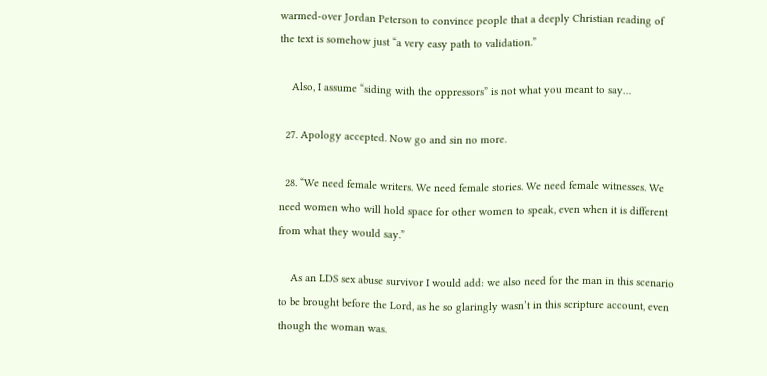warmed-over Jordan Peterson to convince people that a deeply Christian reading of the text is somehow just “a very easy path to validation.”

    Also, I assume “siding with the oppressors” is not what you meant to say…

  27. Apology accepted. Now go and sin no more.

  28. “We need female writers. We need female stories. We need female witnesses. We need women who will hold space for other women to speak, even when it is different from what they would say.”

    As an LDS sex abuse survivor I would add: we also need for the man in this scenario to be brought before the Lord, as he so glaringly wasn’t in this scripture account, even though the woman was.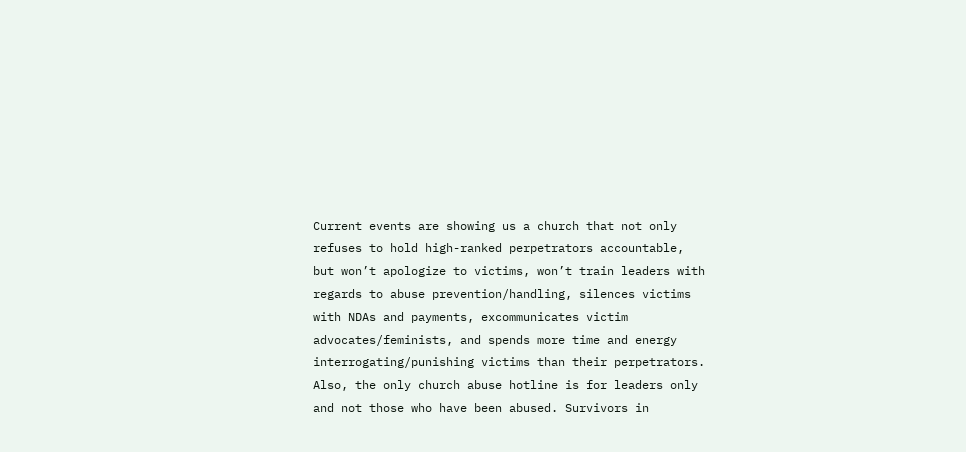Current events are showing us a church that not only refuses to hold high-ranked perpetrators accountable, but won’t apologize to victims, won’t train leaders with regards to abuse prevention/handling, silences victims with NDAs and payments, excommunicates victim advocates/feminists, and spends more time and energy interrogating/punishing victims than their perpetrators. Also, the only church abuse hotline is for leaders only and not those who have been abused. Survivors in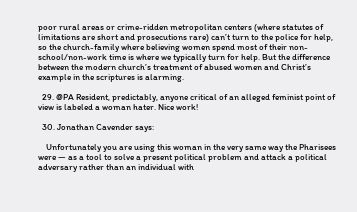poor rural areas or crime-ridden metropolitan centers (where statutes of limitations are short and prosecutions rare) can’t turn to the police for help, so the church-family where believing women spend most of their non-school/non-work time is where we typically turn for help. But the difference between the modern church’s treatment of abused women and Christ’s example in the scriptures is alarming.

  29. @PA Resident, predictably, anyone critical of an alleged feminist point of view is labeled a woman hater. Nice work!

  30. Jonathan Cavender says:

    Unfortunately you are using this woman in the very same way the Pharisees were — as a tool to solve a present political problem and attack a political adversary rather than an individual with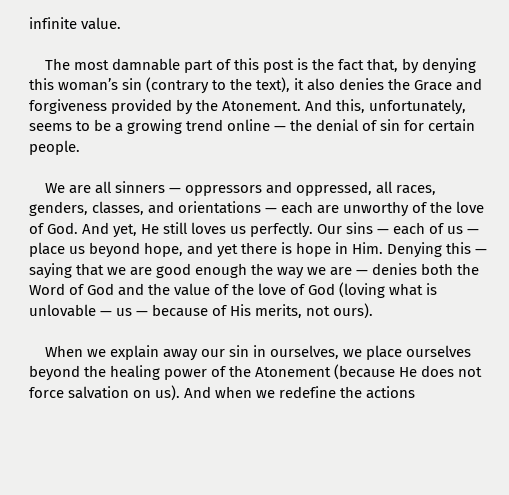infinite value.

    The most damnable part of this post is the fact that, by denying this woman’s sin (contrary to the text), it also denies the Grace and forgiveness provided by the Atonement. And this, unfortunately, seems to be a growing trend online — the denial of sin for certain people.

    We are all sinners — oppressors and oppressed, all races, genders, classes, and orientations — each are unworthy of the love of God. And yet, He still loves us perfectly. Our sins — each of us — place us beyond hope, and yet there is hope in Him. Denying this — saying that we are good enough the way we are — denies both the Word of God and the value of the love of God (loving what is unlovable — us — because of His merits, not ours).

    When we explain away our sin in ourselves, we place ourselves beyond the healing power of the Atonement (because He does not force salvation on us). And when we redefine the actions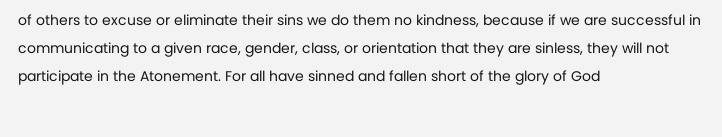of others to excuse or eliminate their sins we do them no kindness, because if we are successful in communicating to a given race, gender, class, or orientation that they are sinless, they will not participate in the Atonement. For all have sinned and fallen short of the glory of God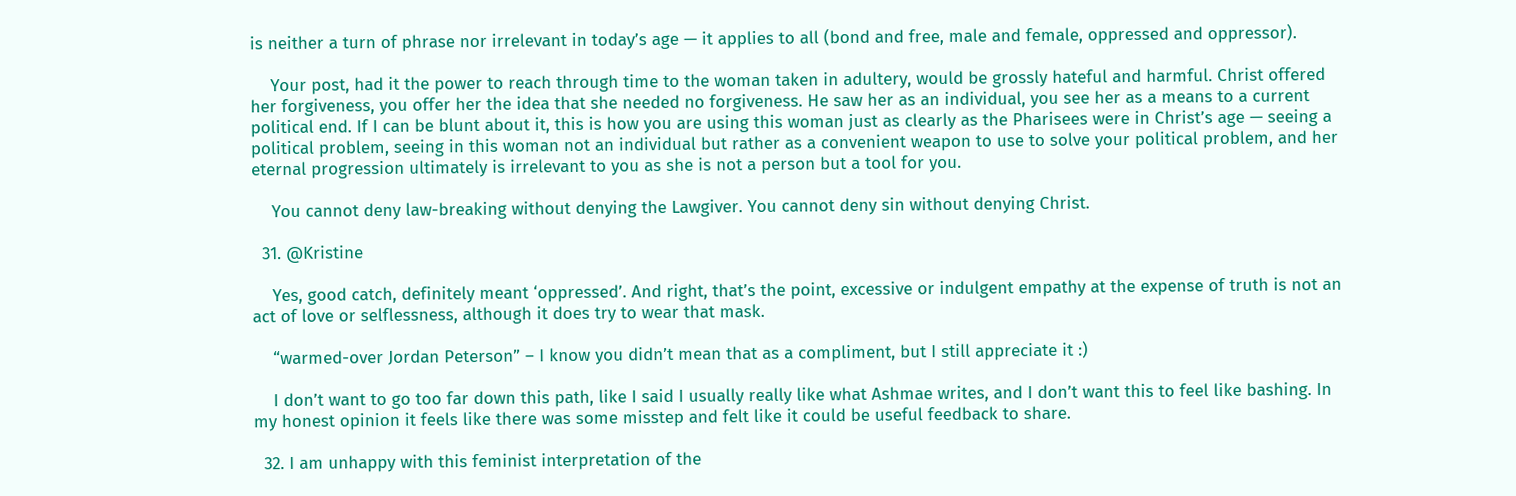is neither a turn of phrase nor irrelevant in today’s age — it applies to all (bond and free, male and female, oppressed and oppressor).

    Your post, had it the power to reach through time to the woman taken in adultery, would be grossly hateful and harmful. Christ offered her forgiveness, you offer her the idea that she needed no forgiveness. He saw her as an individual, you see her as a means to a current political end. If I can be blunt about it, this is how you are using this woman just as clearly as the Pharisees were in Christ’s age — seeing a political problem, seeing in this woman not an individual but rather as a convenient weapon to use to solve your political problem, and her eternal progression ultimately is irrelevant to you as she is not a person but a tool for you.

    You cannot deny law-breaking without denying the Lawgiver. You cannot deny sin without denying Christ.

  31. @Kristine

    Yes, good catch, definitely meant ‘oppressed’. And right, that’s the point, excessive or indulgent empathy at the expense of truth is not an act of love or selflessness, although it does try to wear that mask.

    “warmed-over Jordan Peterson” – I know you didn’t mean that as a compliment, but I still appreciate it :)

    I don’t want to go too far down this path, like I said I usually really like what Ashmae writes, and I don’t want this to feel like bashing. In my honest opinion it feels like there was some misstep and felt like it could be useful feedback to share.

  32. I am unhappy with this feminist interpretation of the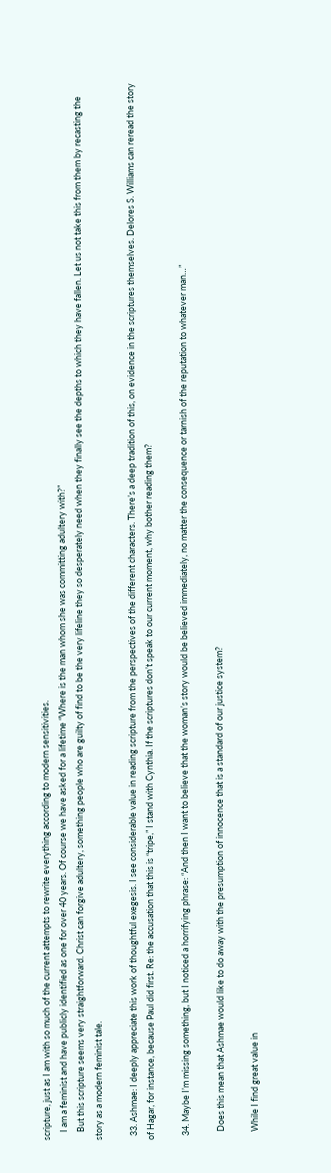scripture, just as I am with so much of the current attempts to rewrite everything according to modern sensitivities.
    I am a feminist and have publicly identified as one for over 40 years. Of course we have asked for a lifetime “Where is the man whom she was committing adultery with?”
    But this scripture seems very straightforward. Christ can forgive adultery, something people who are guilty of find to be the very lifeline they so desperately need when they finally see the depths to which they have fallen. Let us not take this from them by recasting the story as a modern feminist tale.

  33. Ashmae: I deeply appreciate this work of thoughtful exegesis. I see considerable value in reading scripture from the perspectives of the different characters. There’s a deep tradition of this, on evidence in the scriptures themselves. Delores S. Williams can reread the story of Hagar, for instance, because Paul did first. Re: the accusation that this is “tripe,” I stand with Cynthia. If the scriptures don’t speak to our current moment, why bother reading them?

  34. Maybe I’m missing something, but I noticed a horrifying phrase: “And then I want to believe that the woman’s story would be believed immediately, no matter the consequence or tarnish of the reputation to whatever man…”

    Does this mean that Ashmae would like to do away with the presumption of innocence that is a standard of our justice system?

    While I find great value in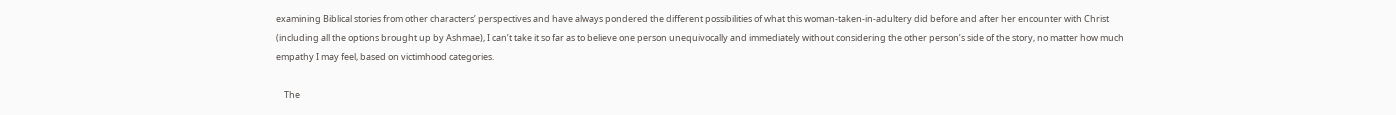examining Biblical stories from other characters’ perspectives and have always pondered the different possibilities of what this woman-taken-in-adultery did before and after her encounter with Christ (including all the options brought up by Ashmae), I can’t take it so far as to believe one person unequivocally and immediately without considering the other person’s side of the story, no matter how much empathy I may feel, based on victimhood categories.

    The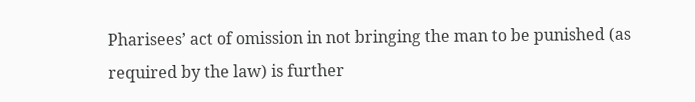Pharisees’ act of omission in not bringing the man to be punished (as required by the law) is further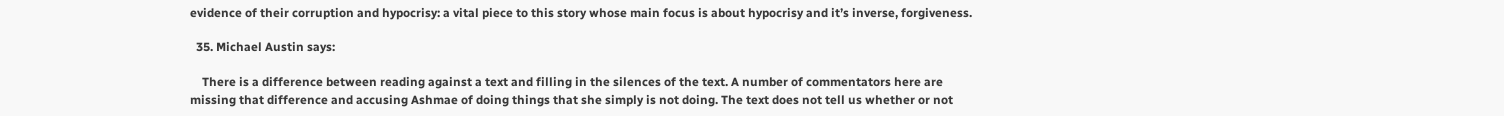evidence of their corruption and hypocrisy: a vital piece to this story whose main focus is about hypocrisy and it’s inverse, forgiveness.

  35. Michael Austin says:

    There is a difference between reading against a text and filling in the silences of the text. A number of commentators here are missing that difference and accusing Ashmae of doing things that she simply is not doing. The text does not tell us whether or not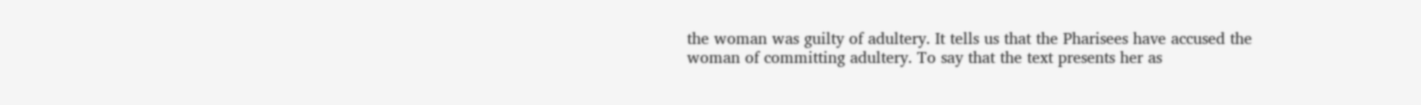the woman was guilty of adultery. It tells us that the Pharisees have accused the woman of committing adultery. To say that the text presents her as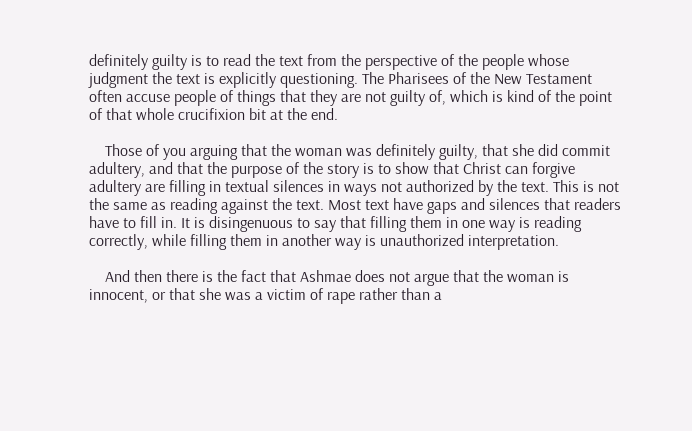definitely guilty is to read the text from the perspective of the people whose judgment the text is explicitly questioning. The Pharisees of the New Testament often accuse people of things that they are not guilty of, which is kind of the point of that whole crucifixion bit at the end.

    Those of you arguing that the woman was definitely guilty, that she did commit adultery, and that the purpose of the story is to show that Christ can forgive adultery are filling in textual silences in ways not authorized by the text. This is not the same as reading against the text. Most text have gaps and silences that readers have to fill in. It is disingenuous to say that filling them in one way is reading correctly, while filling them in another way is unauthorized interpretation.

    And then there is the fact that Ashmae does not argue that the woman is innocent, or that she was a victim of rape rather than a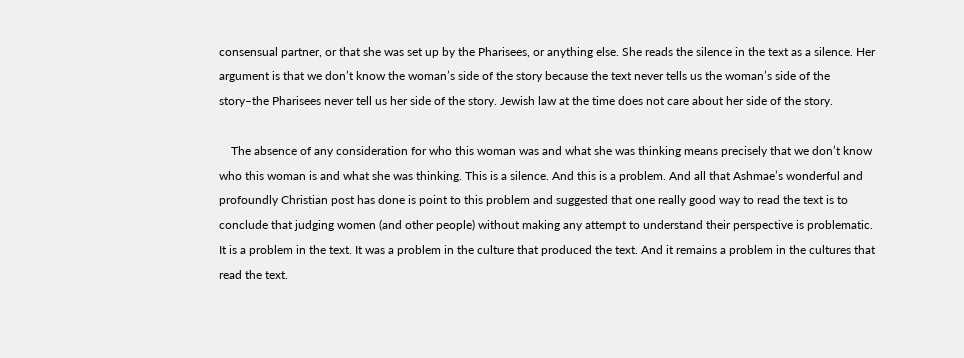consensual partner, or that she was set up by the Pharisees, or anything else. She reads the silence in the text as a silence. Her argument is that we don’t know the woman’s side of the story because the text never tells us the woman’s side of the story–the Pharisees never tell us her side of the story. Jewish law at the time does not care about her side of the story.

    The absence of any consideration for who this woman was and what she was thinking means precisely that we don’t know who this woman is and what she was thinking. This is a silence. And this is a problem. And all that Ashmae’s wonderful and profoundly Christian post has done is point to this problem and suggested that one really good way to read the text is to conclude that judging women (and other people) without making any attempt to understand their perspective is problematic. It is a problem in the text. It was a problem in the culture that produced the text. And it remains a problem in the cultures that read the text.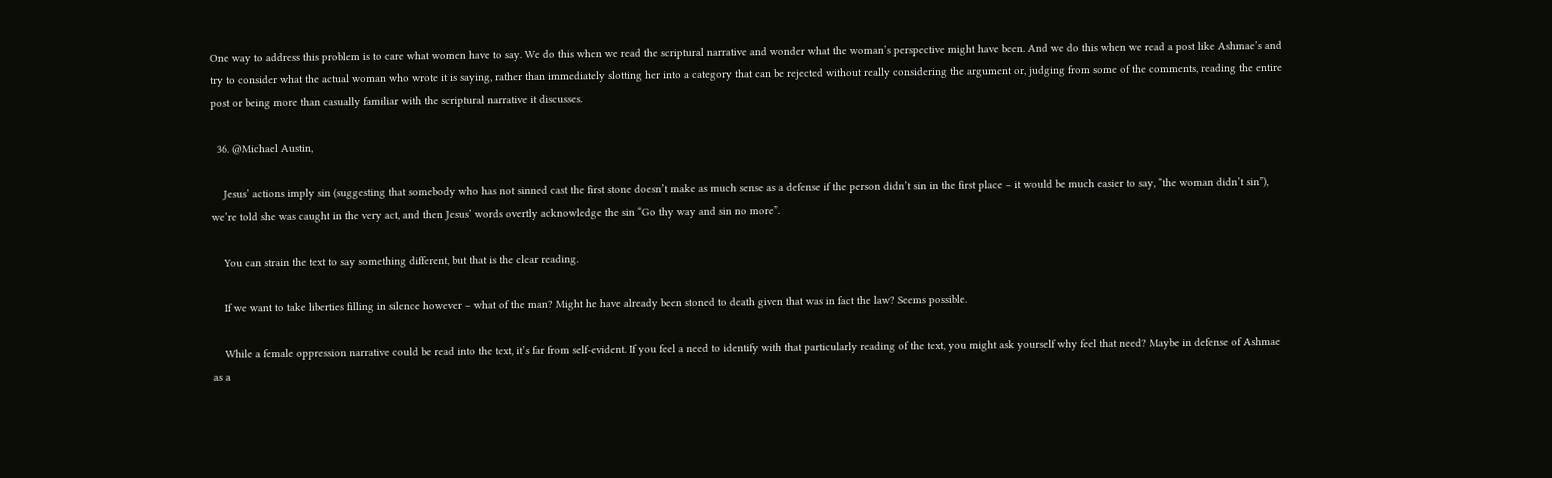One way to address this problem is to care what women have to say. We do this when we read the scriptural narrative and wonder what the woman’s perspective might have been. And we do this when we read a post like Ashmae’s and try to consider what the actual woman who wrote it is saying, rather than immediately slotting her into a category that can be rejected without really considering the argument or, judging from some of the comments, reading the entire post or being more than casually familiar with the scriptural narrative it discusses.

  36. @Michael Austin,

    Jesus’ actions imply sin (suggesting that somebody who has not sinned cast the first stone doesn’t make as much sense as a defense if the person didn’t sin in the first place – it would be much easier to say, “the woman didn’t sin”), we’re told she was caught in the very act, and then Jesus’ words overtly acknowledge the sin “Go thy way and sin no more”.

    You can strain the text to say something different, but that is the clear reading.

    If we want to take liberties filling in silence however – what of the man? Might he have already been stoned to death given that was in fact the law? Seems possible.

    While a female oppression narrative could be read into the text, it’s far from self-evident. If you feel a need to identify with that particularly reading of the text, you might ask yourself why feel that need? Maybe in defense of Ashmae as a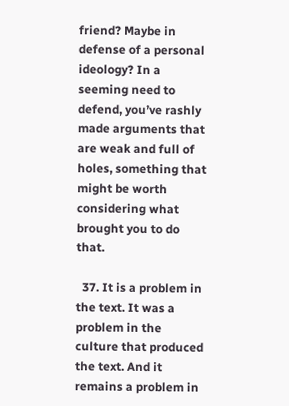friend? Maybe in defense of a personal ideology? In a seeming need to defend, you’ve rashly made arguments that are weak and full of holes, something that might be worth considering what brought you to do that.

  37. It is a problem in the text. It was a problem in the culture that produced the text. And it remains a problem in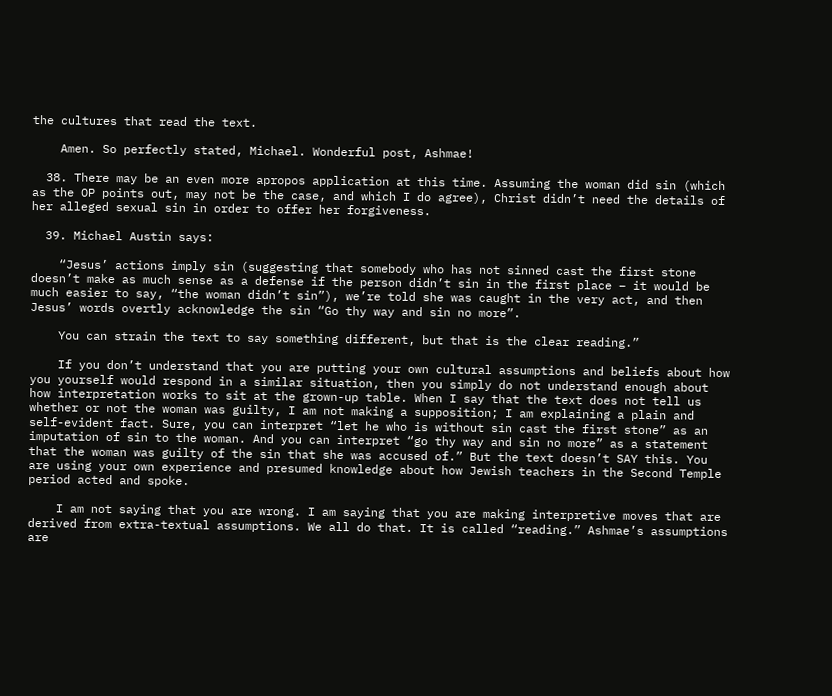the cultures that read the text.

    Amen. So perfectly stated, Michael. Wonderful post, Ashmae!

  38. There may be an even more apropos application at this time. Assuming the woman did sin (which as the OP points out, may not be the case, and which I do agree), Christ didn’t need the details of her alleged sexual sin in order to offer her forgiveness.

  39. Michael Austin says:

    “Jesus’ actions imply sin (suggesting that somebody who has not sinned cast the first stone doesn’t make as much sense as a defense if the person didn’t sin in the first place – it would be much easier to say, “the woman didn’t sin”), we’re told she was caught in the very act, and then Jesus’ words overtly acknowledge the sin “Go thy way and sin no more”.

    You can strain the text to say something different, but that is the clear reading.”

    If you don’t understand that you are putting your own cultural assumptions and beliefs about how you yourself would respond in a similar situation, then you simply do not understand enough about how interpretation works to sit at the grown-up table. When I say that the text does not tell us whether or not the woman was guilty, I am not making a supposition; I am explaining a plain and self-evident fact. Sure, you can interpret “let he who is without sin cast the first stone” as an imputation of sin to the woman. And you can interpret “go thy way and sin no more” as a statement that the woman was guilty of the sin that she was accused of.” But the text doesn’t SAY this. You are using your own experience and presumed knowledge about how Jewish teachers in the Second Temple period acted and spoke.

    I am not saying that you are wrong. I am saying that you are making interpretive moves that are derived from extra-textual assumptions. We all do that. It is called “reading.” Ashmae’s assumptions are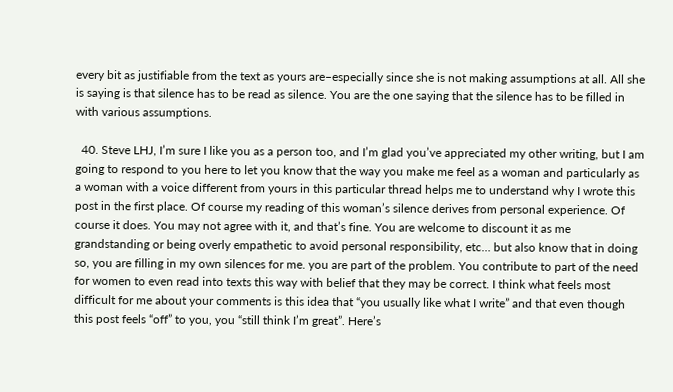every bit as justifiable from the text as yours are–especially since she is not making assumptions at all. All she is saying is that silence has to be read as silence. You are the one saying that the silence has to be filled in with various assumptions.

  40. Steve LHJ, I’m sure I like you as a person too, and I’m glad you’ve appreciated my other writing, but I am going to respond to you here to let you know that the way you make me feel as a woman and particularly as a woman with a voice different from yours in this particular thread helps me to understand why I wrote this post in the first place. Of course my reading of this woman’s silence derives from personal experience. Of course it does. You may not agree with it, and that’s fine. You are welcome to discount it as me grandstanding or being overly empathetic to avoid personal responsibility, etc… but also know that in doing so, you are filling in my own silences for me. you are part of the problem. You contribute to part of the need for women to even read into texts this way with belief that they may be correct. I think what feels most difficult for me about your comments is this idea that “you usually like what I write” and that even though this post feels “off” to you, you “still think I’m great”. Here’s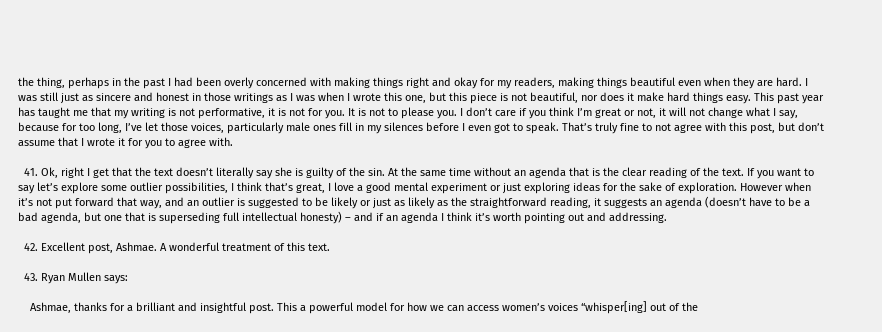the thing, perhaps in the past I had been overly concerned with making things right and okay for my readers, making things beautiful even when they are hard. I was still just as sincere and honest in those writings as I was when I wrote this one, but this piece is not beautiful, nor does it make hard things easy. This past year has taught me that my writing is not performative, it is not for you. It is not to please you. I don’t care if you think I’m great or not, it will not change what I say, because for too long, I’ve let those voices, particularly male ones fill in my silences before I even got to speak. That’s truly fine to not agree with this post, but don’t assume that I wrote it for you to agree with.

  41. Ok, right I get that the text doesn’t literally say she is guilty of the sin. At the same time without an agenda that is the clear reading of the text. If you want to say let’s explore some outlier possibilities, I think that’s great, I love a good mental experiment or just exploring ideas for the sake of exploration. However when it’s not put forward that way, and an outlier is suggested to be likely or just as likely as the straightforward reading, it suggests an agenda (doesn’t have to be a bad agenda, but one that is superseding full intellectual honesty) – and if an agenda I think it’s worth pointing out and addressing.

  42. Excellent post, Ashmae. A wonderful treatment of this text.

  43. Ryan Mullen says:

    Ashmae, thanks for a brilliant and insightful post. This a powerful model for how we can access women’s voices “whisper[ing] out of the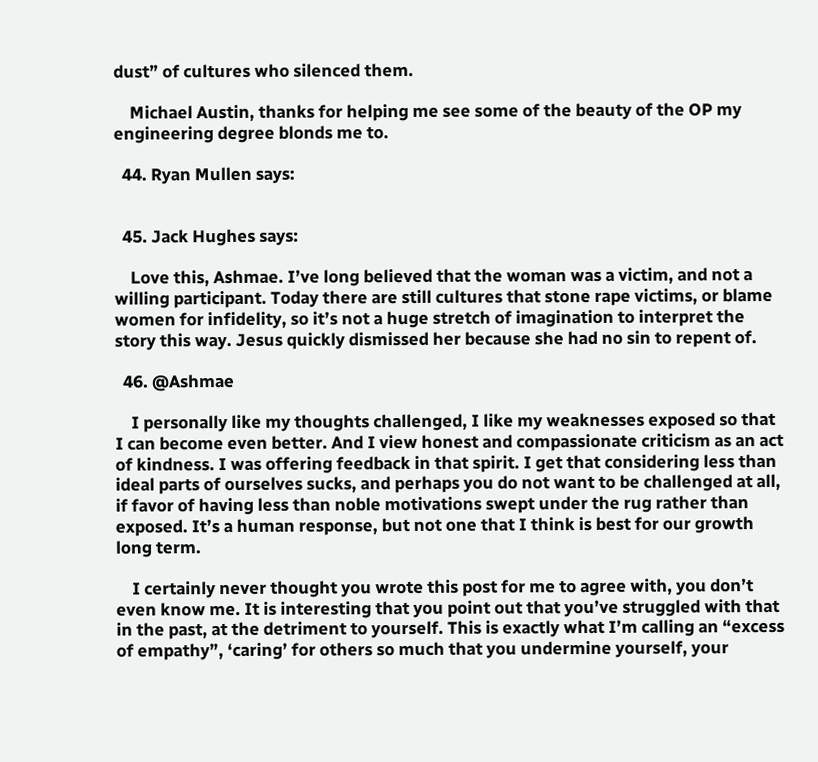dust” of cultures who silenced them.

    Michael Austin, thanks for helping me see some of the beauty of the OP my engineering degree blonds me to.

  44. Ryan Mullen says:


  45. Jack Hughes says:

    Love this, Ashmae. I’ve long believed that the woman was a victim, and not a willing participant. Today there are still cultures that stone rape victims, or blame women for infidelity, so it’s not a huge stretch of imagination to interpret the story this way. Jesus quickly dismissed her because she had no sin to repent of.

  46. @Ashmae

    I personally like my thoughts challenged, I like my weaknesses exposed so that I can become even better. And I view honest and compassionate criticism as an act of kindness. I was offering feedback in that spirit. I get that considering less than ideal parts of ourselves sucks, and perhaps you do not want to be challenged at all, if favor of having less than noble motivations swept under the rug rather than exposed. It’s a human response, but not one that I think is best for our growth long term.

    I certainly never thought you wrote this post for me to agree with, you don’t even know me. It is interesting that you point out that you’ve struggled with that in the past, at the detriment to yourself. This is exactly what I’m calling an “excess of empathy”, ‘caring’ for others so much that you undermine yourself, your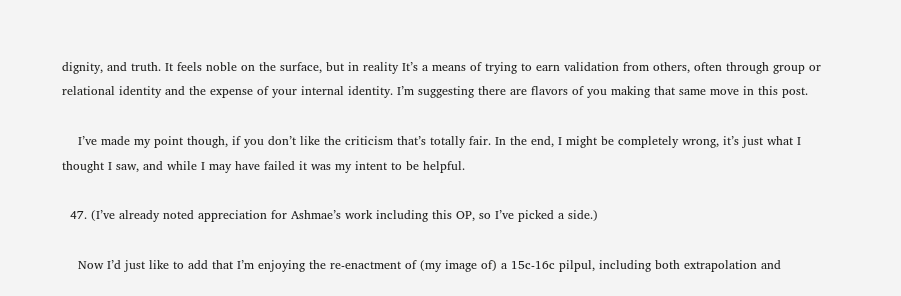dignity, and truth. It feels noble on the surface, but in reality It’s a means of trying to earn validation from others, often through group or relational identity and the expense of your internal identity. I’m suggesting there are flavors of you making that same move in this post.

    I’ve made my point though, if you don’t like the criticism that’s totally fair. In the end, I might be completely wrong, it’s just what I thought I saw, and while I may have failed it was my intent to be helpful.

  47. (I’ve already noted appreciation for Ashmae’s work including this OP, so I’ve picked a side.)

    Now I’d just like to add that I’m enjoying the re-enactment of (my image of) a 15c-16c pilpul, including both extrapolation and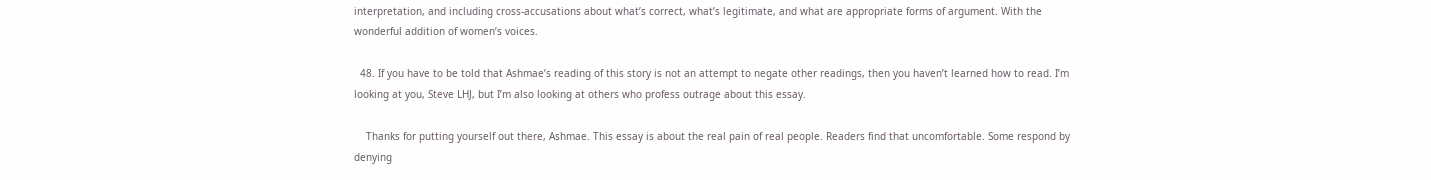interpretation, and including cross-accusations about what’s correct, what’s legitimate, and what are appropriate forms of argument. With the wonderful addition of women’s voices.

  48. If you have to be told that Ashmae’s reading of this story is not an attempt to negate other readings, then you haven’t learned how to read. I’m looking at you, Steve LHJ, but I’m also looking at others who profess outrage about this essay.

    Thanks for putting yourself out there, Ashmae. This essay is about the real pain of real people. Readers find that uncomfortable. Some respond by denying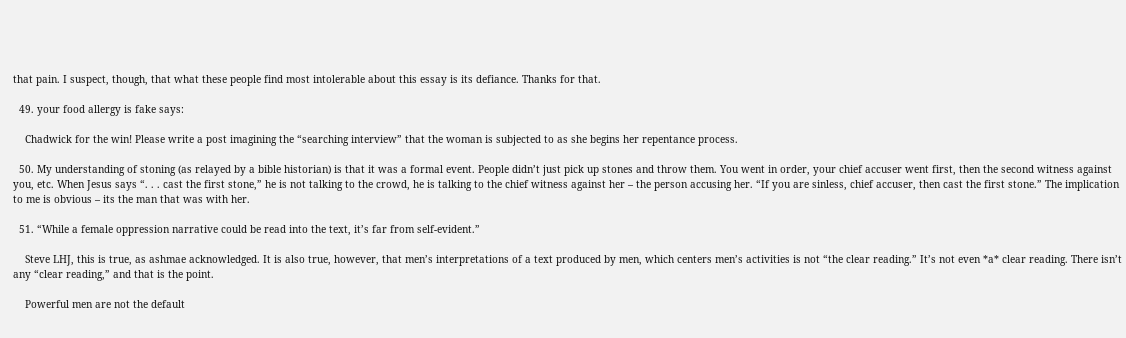that pain. I suspect, though, that what these people find most intolerable about this essay is its defiance. Thanks for that.

  49. your food allergy is fake says:

    Chadwick for the win! Please write a post imagining the “searching interview” that the woman is subjected to as she begins her repentance process.

  50. My understanding of stoning (as relayed by a bible historian) is that it was a formal event. People didn’t just pick up stones and throw them. You went in order, your chief accuser went first, then the second witness against you, etc. When Jesus says “. . . cast the first stone,” he is not talking to the crowd, he is talking to the chief witness against her – the person accusing her. “If you are sinless, chief accuser, then cast the first stone.” The implication to me is obvious – its the man that was with her.

  51. “While a female oppression narrative could be read into the text, it’s far from self-evident.”

    Steve LHJ, this is true, as ashmae acknowledged. It is also true, however, that men’s interpretations of a text produced by men, which centers men’s activities is not “the clear reading.” It’s not even *a* clear reading. There isn’t any “clear reading,” and that is the point.

    Powerful men are not the default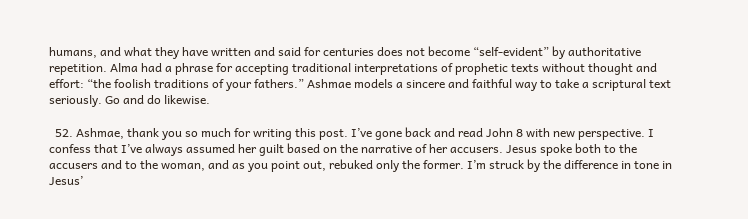humans, and what they have written and said for centuries does not become “self-evident” by authoritative repetition. Alma had a phrase for accepting traditional interpretations of prophetic texts without thought and effort: “the foolish traditions of your fathers.” Ashmae models a sincere and faithful way to take a scriptural text seriously. Go and do likewise.

  52. Ashmae, thank you so much for writing this post. I’ve gone back and read John 8 with new perspective. I confess that I’ve always assumed her guilt based on the narrative of her accusers. Jesus spoke both to the accusers and to the woman, and as you point out, rebuked only the former. I’m struck by the difference in tone in Jesus’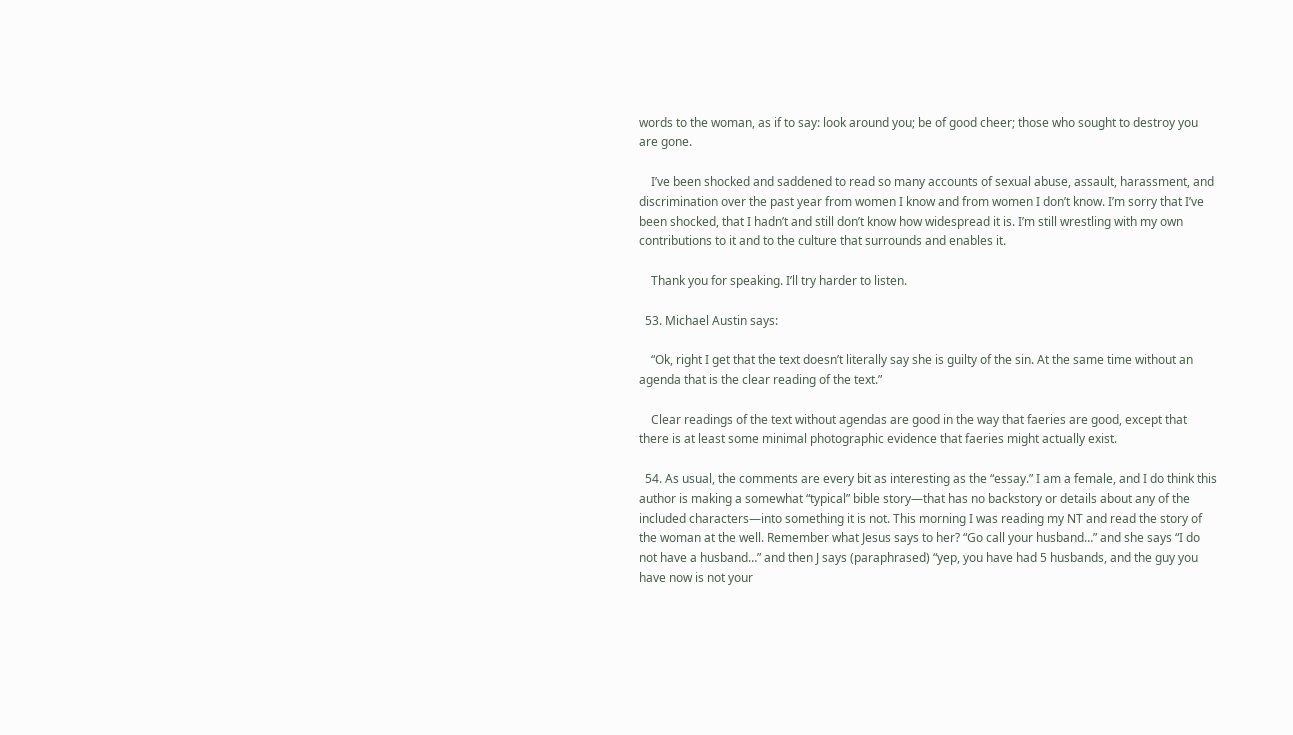words to the woman, as if to say: look around you; be of good cheer; those who sought to destroy you are gone.

    I’ve been shocked and saddened to read so many accounts of sexual abuse, assault, harassment, and discrimination over the past year from women I know and from women I don’t know. I’m sorry that I’ve been shocked, that I hadn’t and still don’t know how widespread it is. I’m still wrestling with my own contributions to it and to the culture that surrounds and enables it.

    Thank you for speaking. I’ll try harder to listen.

  53. Michael Austin says:

    “Ok, right I get that the text doesn’t literally say she is guilty of the sin. At the same time without an agenda that is the clear reading of the text.”

    Clear readings of the text without agendas are good in the way that faeries are good, except that there is at least some minimal photographic evidence that faeries might actually exist.

  54. As usual, the comments are every bit as interesting as the “essay.” I am a female, and I do think this author is making a somewhat “typical” bible story—that has no backstory or details about any of the included characters—into something it is not. This morning I was reading my NT and read the story of the woman at the well. Remember what Jesus says to her? “Go call your husband…” and she says “I do not have a husband…” and then J says (paraphrased) “yep, you have had 5 husbands, and the guy you have now is not your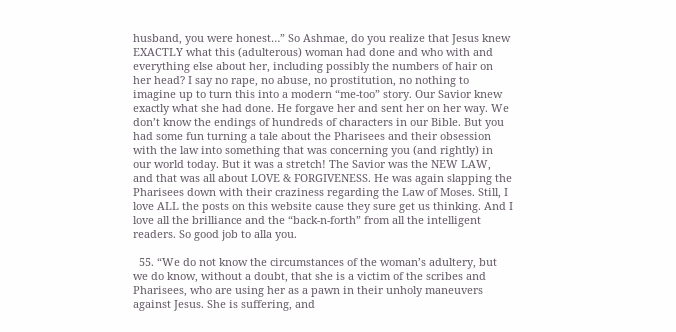husband, you were honest…” So Ashmae, do you realize that Jesus knew EXACTLY what this (adulterous) woman had done and who with and everything else about her, including possibly the numbers of hair on her head? I say no rape, no abuse, no prostitution, no nothing to imagine up to turn this into a modern “me-too” story. Our Savior knew exactly what she had done. He forgave her and sent her on her way. We don’t know the endings of hundreds of characters in our Bible. But you had some fun turning a tale about the Pharisees and their obsession with the law into something that was concerning you (and rightly) in our world today. But it was a stretch! The Savior was the NEW LAW, and that was all about LOVE & FORGIVENESS. He was again slapping the Pharisees down with their craziness regarding the Law of Moses. Still, I love ALL the posts on this website cause they sure get us thinking. And I love all the brilliance and the “back-n-forth” from all the intelligent readers. So good job to alla you.

  55. “We do not know the circumstances of the woman’s adultery, but we do know, without a doubt, that she is a victim of the scribes and Pharisees, who are using her as a pawn in their unholy maneuvers against Jesus. She is suffering, and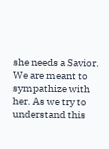she needs a Savior. We are meant to sympathize with her. As we try to understand this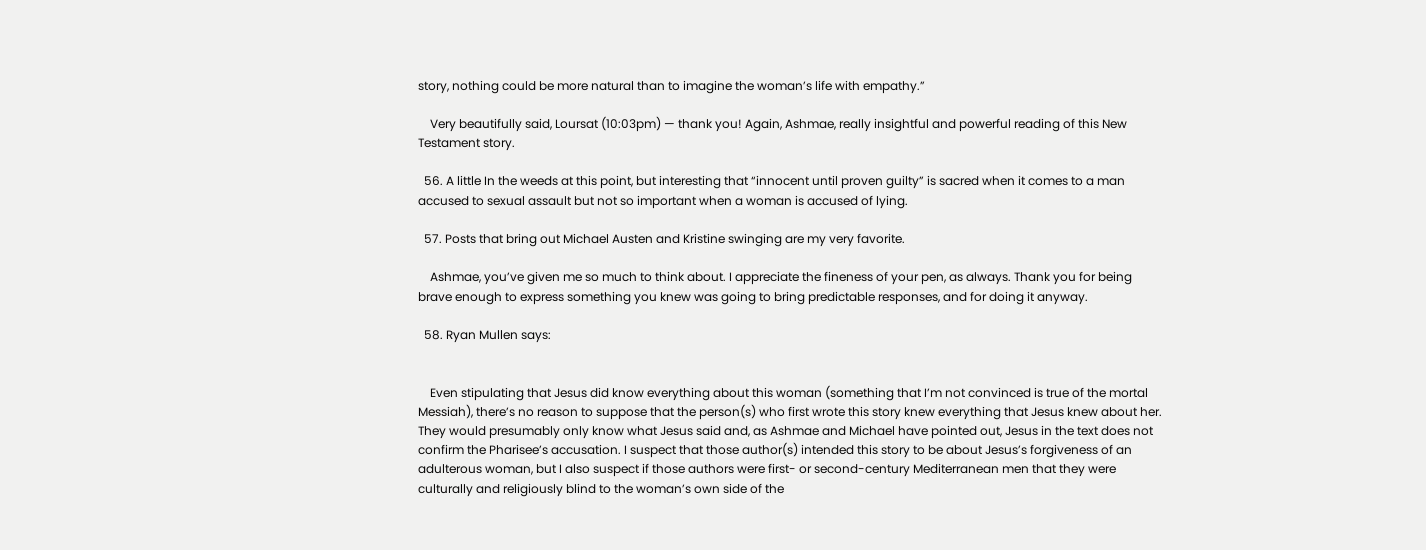story, nothing could be more natural than to imagine the woman’s life with empathy.”

    Very beautifully said, Loursat (10:03pm) — thank you! Again, Ashmae, really insightful and powerful reading of this New Testament story.

  56. A little In the weeds at this point, but interesting that “innocent until proven guilty” is sacred when it comes to a man accused to sexual assault but not so important when a woman is accused of lying.

  57. Posts that bring out Michael Austen and Kristine swinging are my very favorite.

    Ashmae, you’ve given me so much to think about. I appreciate the fineness of your pen, as always. Thank you for being brave enough to express something you knew was going to bring predictable responses, and for doing it anyway.

  58. Ryan Mullen says:


    Even stipulating that Jesus did know everything about this woman (something that I’m not convinced is true of the mortal Messiah), there’s no reason to suppose that the person(s) who first wrote this story knew everything that Jesus knew about her. They would presumably only know what Jesus said and, as Ashmae and Michael have pointed out, Jesus in the text does not confirm the Pharisee’s accusation. I suspect that those author(s) intended this story to be about Jesus’s forgiveness of an adulterous woman, but I also suspect if those authors were first- or second-century Mediterranean men that they were culturally and religiously blind to the woman’s own side of the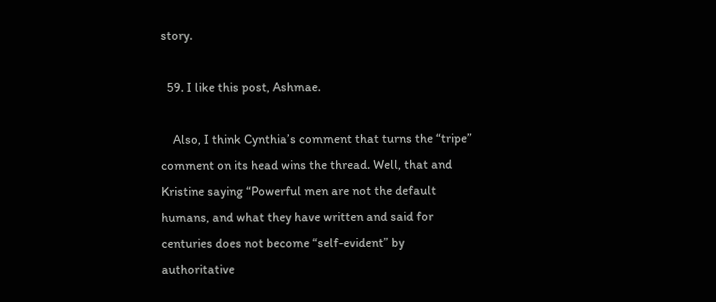story.

  59. I like this post, Ashmae.

    Also, I think Cynthia’s comment that turns the “tripe” comment on its head wins the thread. Well, that and Kristine saying “Powerful men are not the default humans, and what they have written and said for centuries does not become “self-evident” by authoritative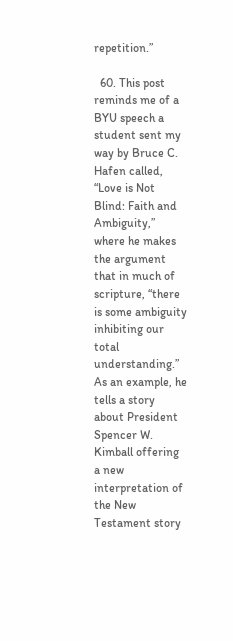repetition.”

  60. This post reminds me of a BYU speech a student sent my way by Bruce C. Hafen called, “Love is Not Blind: Faith and Ambiguity,” where he makes the argument that in much of scripture, “there is some ambiguity inhibiting our total understanding.” As an example, he tells a story about President Spencer W. Kimball offering a new interpretation of the New Testament story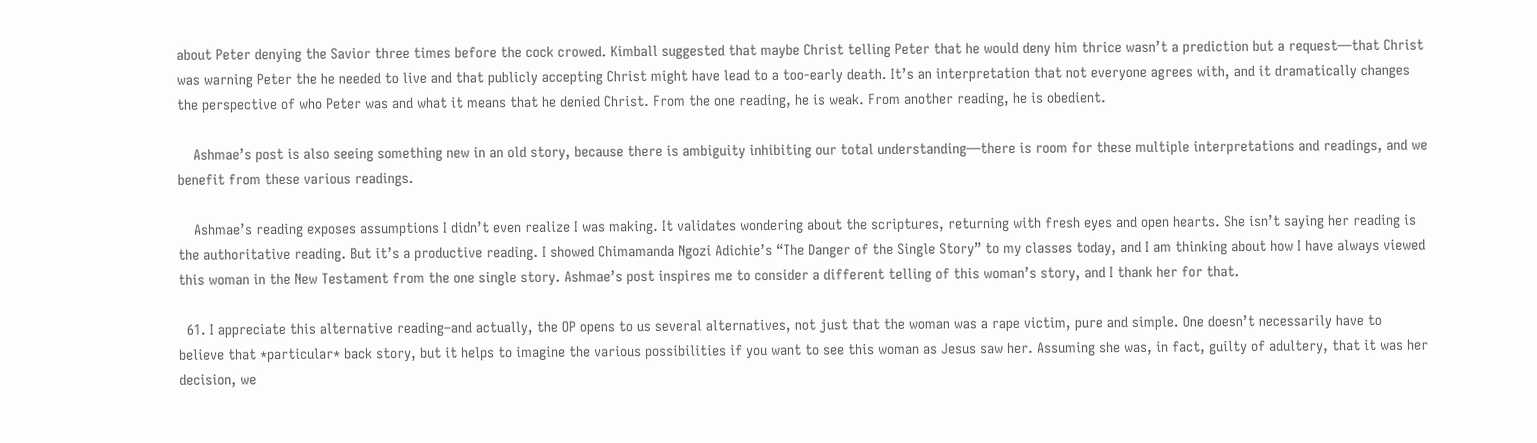about Peter denying the Savior three times before the cock crowed. Kimball suggested that maybe Christ telling Peter that he would deny him thrice wasn’t a prediction but a request—that Christ was warning Peter the he needed to live and that publicly accepting Christ might have lead to a too-early death. It’s an interpretation that not everyone agrees with, and it dramatically changes the perspective of who Peter was and what it means that he denied Christ. From the one reading, he is weak. From another reading, he is obedient.

    Ashmae’s post is also seeing something new in an old story, because there is ambiguity inhibiting our total understanding—there is room for these multiple interpretations and readings, and we benefit from these various readings.

    Ashmae’s reading exposes assumptions I didn’t even realize I was making. It validates wondering about the scriptures, returning with fresh eyes and open hearts. She isn’t saying her reading is the authoritative reading. But it’s a productive reading. I showed Chimamanda Ngozi Adichie’s “The Danger of the Single Story” to my classes today, and I am thinking about how I have always viewed this woman in the New Testament from the one single story. Ashmae’s post inspires me to consider a different telling of this woman’s story, and I thank her for that.

  61. I appreciate this alternative reading–and actually, the OP opens to us several alternatives, not just that the woman was a rape victim, pure and simple. One doesn’t necessarily have to believe that *particular* back story, but it helps to imagine the various possibilities if you want to see this woman as Jesus saw her. Assuming she was, in fact, guilty of adultery, that it was her decision, we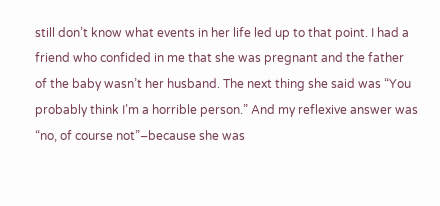still don’t know what events in her life led up to that point. I had a friend who confided in me that she was pregnant and the father of the baby wasn’t her husband. The next thing she said was “You probably think I’m a horrible person.” And my reflexive answer was “no, of course not”–because she was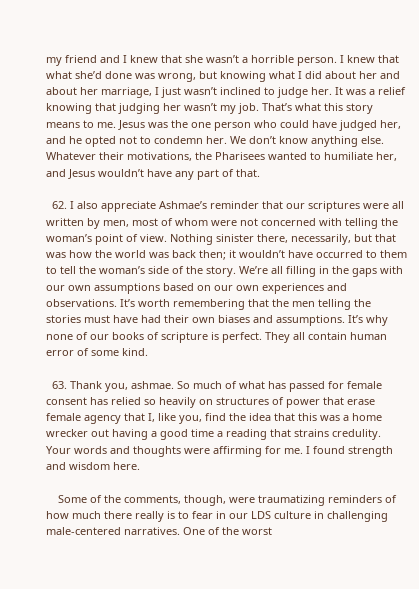my friend and I knew that she wasn’t a horrible person. I knew that what she’d done was wrong, but knowing what I did about her and about her marriage, I just wasn’t inclined to judge her. It was a relief knowing that judging her wasn’t my job. That’s what this story means to me. Jesus was the one person who could have judged her, and he opted not to condemn her. We don’t know anything else. Whatever their motivations, the Pharisees wanted to humiliate her, and Jesus wouldn’t have any part of that.

  62. I also appreciate Ashmae’s reminder that our scriptures were all written by men, most of whom were not concerned with telling the woman’s point of view. Nothing sinister there, necessarily, but that was how the world was back then; it wouldn’t have occurred to them to tell the woman’s side of the story. We’re all filling in the gaps with our own assumptions based on our own experiences and observations. It’s worth remembering that the men telling the stories must have had their own biases and assumptions. It’s why none of our books of scripture is perfect. They all contain human error of some kind.

  63. Thank you, ashmae. So much of what has passed for female consent has relied so heavily on structures of power that erase female agency that I, like you, find the idea that this was a home wrecker out having a good time a reading that strains credulity. Your words and thoughts were affirming for me. I found strength and wisdom here.

    Some of the comments, though, were traumatizing reminders of how much there really is to fear in our LDS culture in challenging male-centered narratives. One of the worst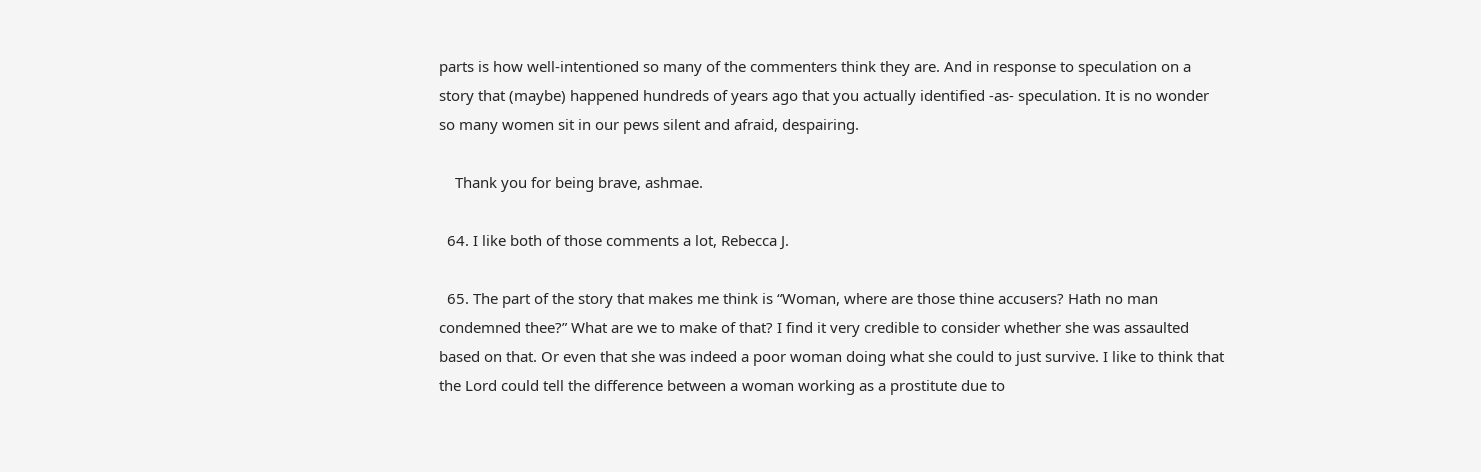parts is how well-intentioned so many of the commenters think they are. And in response to speculation on a story that (maybe) happened hundreds of years ago that you actually identified -as- speculation. It is no wonder so many women sit in our pews silent and afraid, despairing.

    Thank you for being brave, ashmae.

  64. I like both of those comments a lot, Rebecca J.

  65. The part of the story that makes me think is “Woman, where are those thine accusers? Hath no man condemned thee?” What are we to make of that? I find it very credible to consider whether she was assaulted based on that. Or even that she was indeed a poor woman doing what she could to just survive. I like to think that the Lord could tell the difference between a woman working as a prostitute due to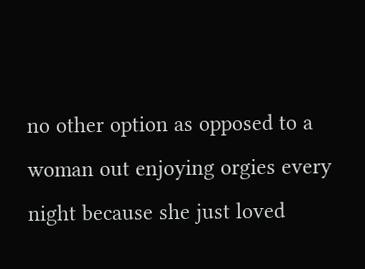no other option as opposed to a woman out enjoying orgies every night because she just loved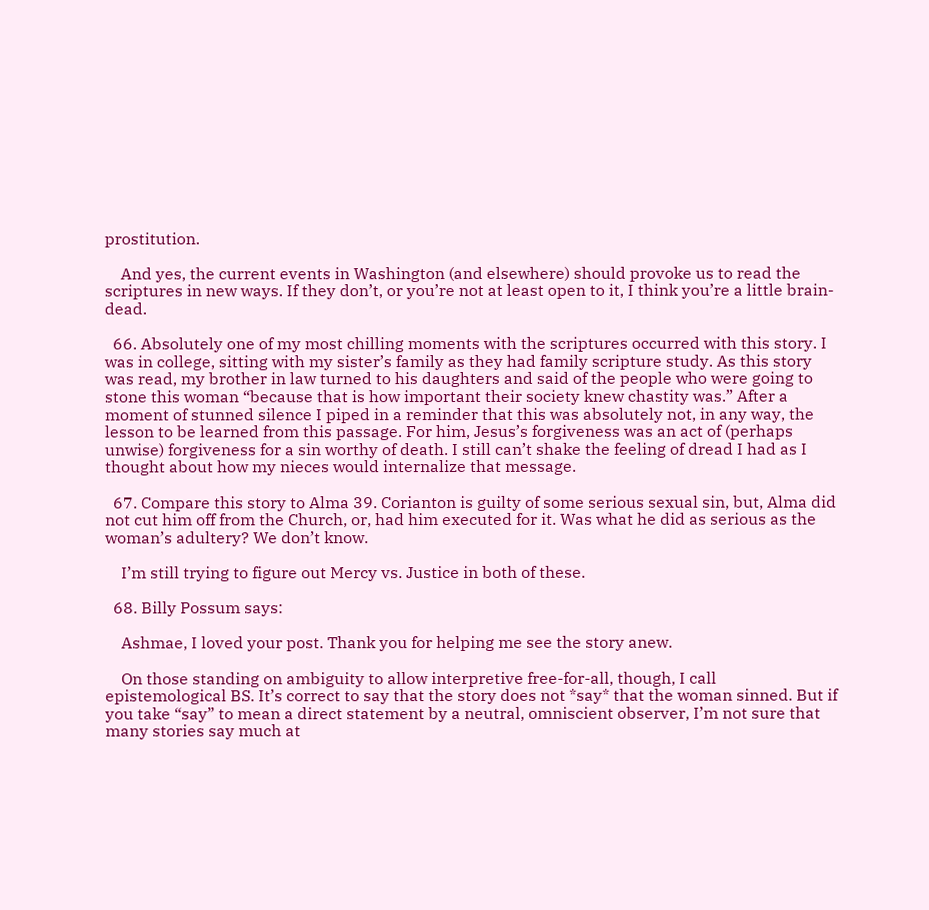prostitution.

    And yes, the current events in Washington (and elsewhere) should provoke us to read the scriptures in new ways. If they don’t, or you’re not at least open to it, I think you’re a little brain-dead.

  66. Absolutely one of my most chilling moments with the scriptures occurred with this story. I was in college, sitting with my sister’s family as they had family scripture study. As this story was read, my brother in law turned to his daughters and said of the people who were going to stone this woman “because that is how important their society knew chastity was.” After a moment of stunned silence I piped in a reminder that this was absolutely not, in any way, the lesson to be learned from this passage. For him, Jesus’s forgiveness was an act of (perhaps unwise) forgiveness for a sin worthy of death. I still can’t shake the feeling of dread I had as I thought about how my nieces would internalize that message.

  67. Compare this story to Alma 39. Corianton is guilty of some serious sexual sin, but, Alma did not cut him off from the Church, or, had him executed for it. Was what he did as serious as the woman’s adultery? We don’t know.

    I’m still trying to figure out Mercy vs. Justice in both of these.

  68. Billy Possum says:

    Ashmae, I loved your post. Thank you for helping me see the story anew.

    On those standing on ambiguity to allow interpretive free-for-all, though, I call epistemological BS. It’s correct to say that the story does not *say* that the woman sinned. But if you take “say” to mean a direct statement by a neutral, omniscient observer, I’m not sure that many stories say much at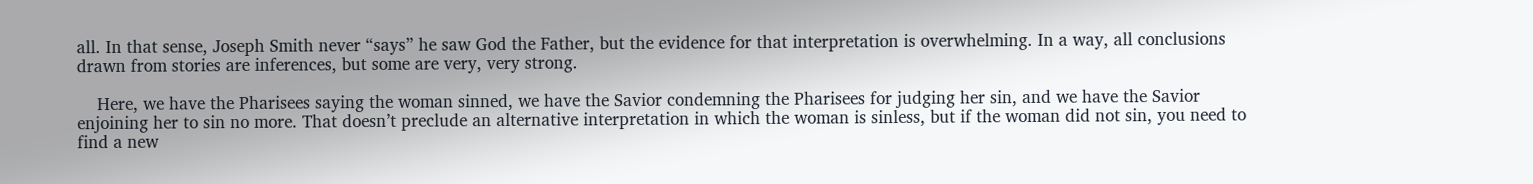all. In that sense, Joseph Smith never “says” he saw God the Father, but the evidence for that interpretation is overwhelming. In a way, all conclusions drawn from stories are inferences, but some are very, very strong.

    Here, we have the Pharisees saying the woman sinned, we have the Savior condemning the Pharisees for judging her sin, and we have the Savior enjoining her to sin no more. That doesn’t preclude an alternative interpretation in which the woman is sinless, but if the woman did not sin, you need to find a new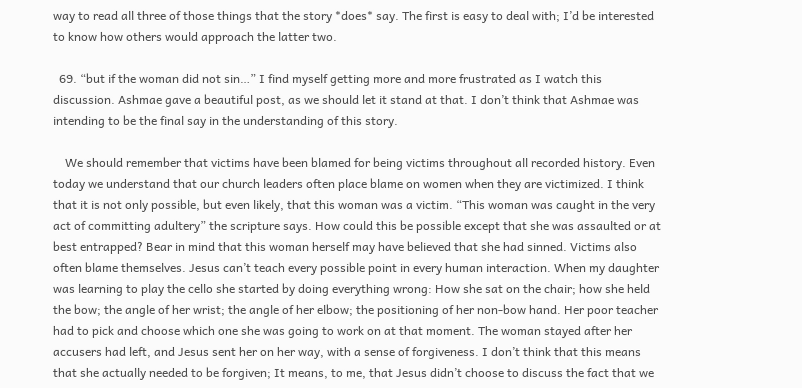way to read all three of those things that the story *does* say. The first is easy to deal with; I’d be interested to know how others would approach the latter two.

  69. “but if the woman did not sin…” I find myself getting more and more frustrated as I watch this discussion. Ashmae gave a beautiful post, as we should let it stand at that. I don’t think that Ashmae was intending to be the final say in the understanding of this story.

    We should remember that victims have been blamed for being victims throughout all recorded history. Even today we understand that our church leaders often place blame on women when they are victimized. I think that it is not only possible, but even likely, that this woman was a victim. “This woman was caught in the very act of committing adultery” the scripture says. How could this be possible except that she was assaulted or at best entrapped? Bear in mind that this woman herself may have believed that she had sinned. Victims also often blame themselves. Jesus can’t teach every possible point in every human interaction. When my daughter was learning to play the cello she started by doing everything wrong: How she sat on the chair; how she held the bow; the angle of her wrist; the angle of her elbow; the positioning of her non-bow hand. Her poor teacher had to pick and choose which one she was going to work on at that moment. The woman stayed after her accusers had left, and Jesus sent her on her way, with a sense of forgiveness. I don’t think that this means that she actually needed to be forgiven; It means, to me, that Jesus didn’t choose to discuss the fact that we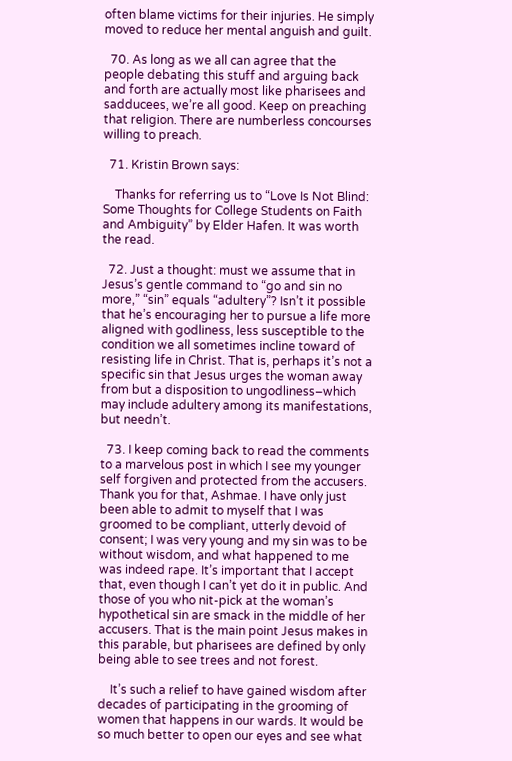often blame victims for their injuries. He simply moved to reduce her mental anguish and guilt.

  70. As long as we all can agree that the people debating this stuff and arguing back and forth are actually most like pharisees and sadducees, we’re all good. Keep on preaching that religion. There are numberless concourses willing to preach.

  71. Kristin Brown says:

    Thanks for referring us to “Love Is Not Blind: Some Thoughts for College Students on Faith and Ambiguity” by Elder Hafen. It was worth the read.

  72. Just a thought: must we assume that in Jesus’s gentle command to “go and sin no more,” “sin” equals “adultery”? Isn’t it possible that he’s encouraging her to pursue a life more aligned with godliness, less susceptible to the condition we all sometimes incline toward of resisting life in Christ. That is, perhaps it’s not a specific sin that Jesus urges the woman away from but a disposition to ungodliness–which may include adultery among its manifestations, but needn’t.

  73. I keep coming back to read the comments to a marvelous post in which I see my younger self forgiven and protected from the accusers. Thank you for that, Ashmae. I have only just been able to admit to myself that I was groomed to be compliant, utterly devoid of consent; I was very young and my sin was to be without wisdom, and what happened to me was indeed rape. It’s important that I accept that, even though I can’t yet do it in public. And those of you who nit-pick at the woman’s hypothetical sin are smack in the middle of her accusers. That is the main point Jesus makes in this parable, but pharisees are defined by only being able to see trees and not forest.

    It’s such a relief to have gained wisdom after decades of participating in the grooming of women that happens in our wards. It would be so much better to open our eyes and see what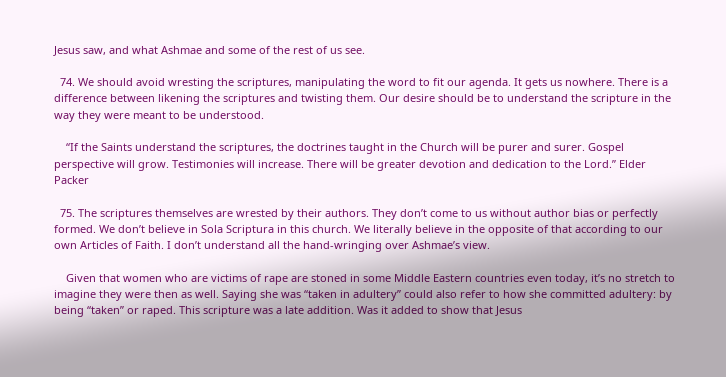Jesus saw, and what Ashmae and some of the rest of us see.

  74. We should avoid wresting the scriptures, manipulating the word to fit our agenda. It gets us nowhere. There is a difference between likening the scriptures and twisting them. Our desire should be to understand the scripture in the way they were meant to be understood.

    “If the Saints understand the scriptures, the doctrines taught in the Church will be purer and surer. Gospel perspective will grow. Testimonies will increase. There will be greater devotion and dedication to the Lord.” Elder Packer

  75. The scriptures themselves are wrested by their authors. They don’t come to us without author bias or perfectly formed. We don’t believe in Sola Scriptura in this church. We literally believe in the opposite of that according to our own Articles of Faith. I don’t understand all the hand-wringing over Ashmae’s view.

    Given that women who are victims of rape are stoned in some Middle Eastern countries even today, it’s no stretch to imagine they were then as well. Saying she was “taken in adultery” could also refer to how she committed adultery: by being “taken” or raped. This scripture was a late addition. Was it added to show that Jesus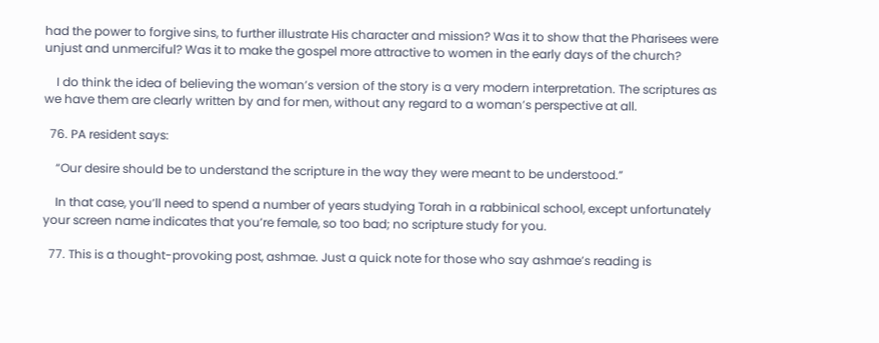had the power to forgive sins, to further illustrate His character and mission? Was it to show that the Pharisees were unjust and unmerciful? Was it to make the gospel more attractive to women in the early days of the church?

    I do think the idea of believing the woman’s version of the story is a very modern interpretation. The scriptures as we have them are clearly written by and for men, without any regard to a woman’s perspective at all.

  76. PA resident says:

    “Our desire should be to understand the scripture in the way they were meant to be understood.”

    In that case, you’ll need to spend a number of years studying Torah in a rabbinical school, except unfortunately your screen name indicates that you’re female, so too bad; no scripture study for you.

  77. This is a thought-provoking post, ashmae. Just a quick note for those who say ashmae’s reading is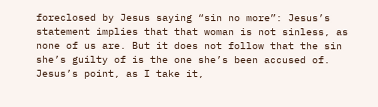foreclosed by Jesus saying “sin no more”: Jesus’s statement implies that that woman is not sinless, as none of us are. But it does not follow that the sin she’s guilty of is the one she’s been accused of. Jesus’s point, as I take it,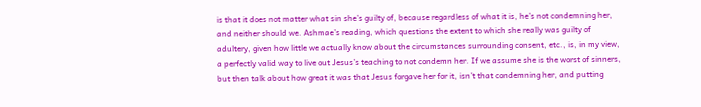is that it does not matter what sin she’s guilty of, because regardless of what it is, he’s not condemning her, and neither should we. Ashmae’s reading, which questions the extent to which she really was guilty of adultery, given how little we actually know about the circumstances surrounding consent, etc., is, in my view, a perfectly valid way to live out Jesus’s teaching to not condemn her. If we assume she is the worst of sinners, but then talk about how great it was that Jesus forgave her for it, isn’t that condemning her, and putting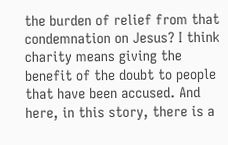the burden of relief from that condemnation on Jesus? I think charity means giving the benefit of the doubt to people that have been accused. And here, in this story, there is a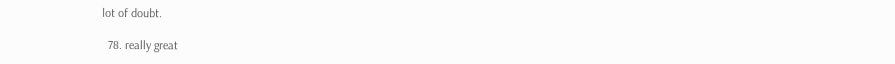lot of doubt.

  78. really great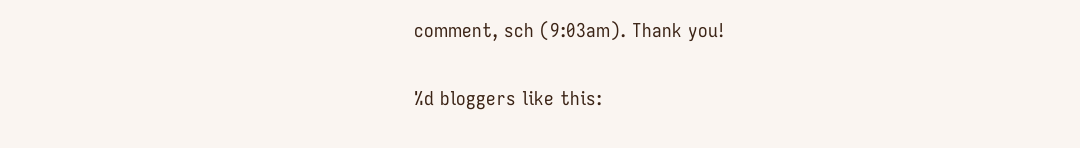comment, sch (9:03am). Thank you!

%d bloggers like this: